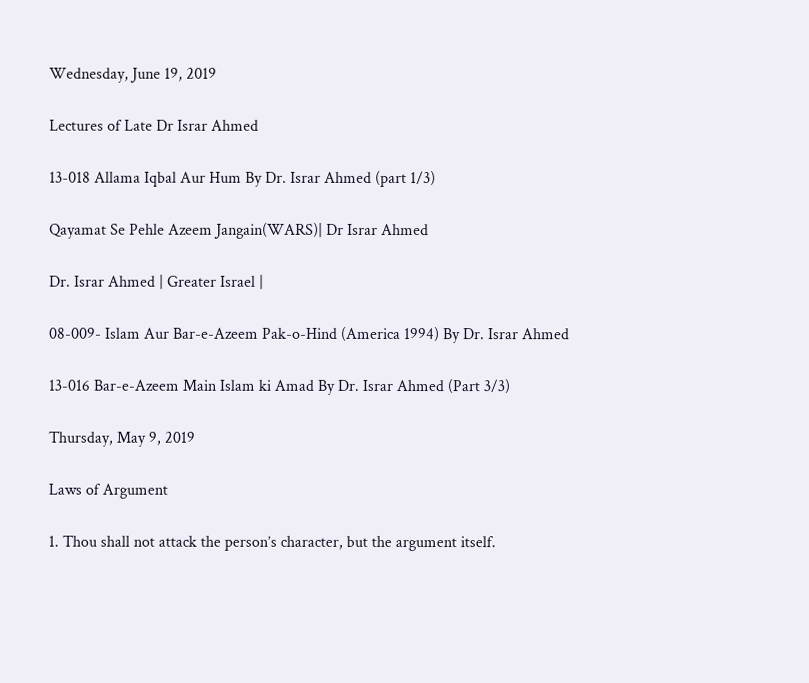Wednesday, June 19, 2019

Lectures of Late Dr Israr Ahmed

13-018 Allama Iqbal Aur Hum By Dr. Israr Ahmed (part 1/3)

Qayamat Se Pehle Azeem Jangain(WARS)| Dr Israr Ahmed

Dr. Israr Ahmed | Greater Israel |

08-009- Islam Aur Bar-e-Azeem Pak-o-Hind (America 1994) By Dr. Israr Ahmed

13-016 Bar-e-Azeem Main Islam ki Amad By Dr. Israr Ahmed (Part 3/3)

Thursday, May 9, 2019

Laws of Argument

1. Thou shall not attack the person’s character, but the argument itself.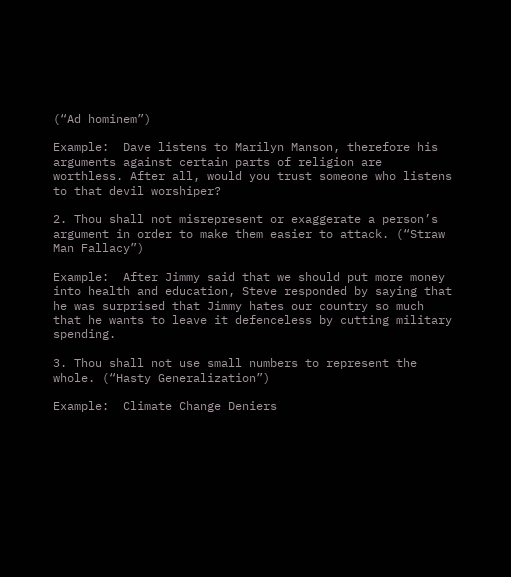(“Ad hominem”)

Example:  Dave listens to Marilyn Manson, therefore his arguments against certain parts of religion are worthless. After all, would you trust someone who listens to that devil worshiper?

2. Thou shall not misrepresent or exaggerate a person’s argument in order to make them easier to attack. (“Straw Man Fallacy”)

Example:  After Jimmy said that we should put more money into health and education, Steve responded by saying that he was surprised that Jimmy hates our country so much that he wants to leave it defenceless by cutting military spending.

3. Thou shall not use small numbers to represent the whole. (“Hasty Generalization”)

Example:  Climate Change Deniers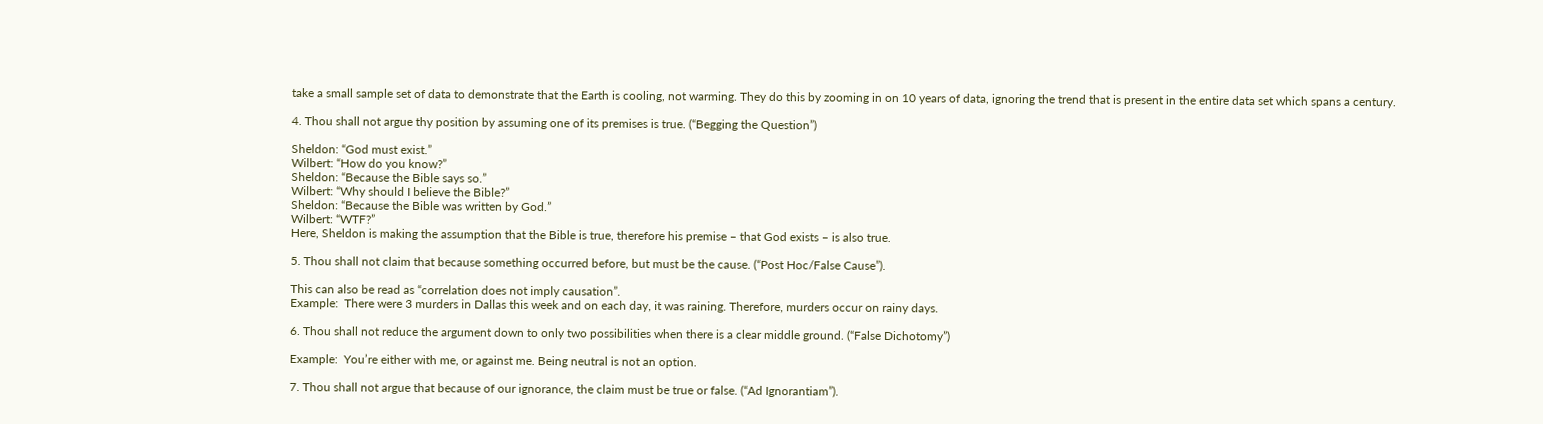take a small sample set of data to demonstrate that the Earth is cooling, not warming. They do this by zooming in on 10 years of data, ignoring the trend that is present in the entire data set which spans a century.

4. Thou shall not argue thy position by assuming one of its premises is true. (“Begging the Question”)

Sheldon: “God must exist.”
Wilbert: “How do you know?”
Sheldon: “Because the Bible says so.”
Wilbert: “Why should I believe the Bible?”
Sheldon: “Because the Bible was written by God.”
Wilbert: “WTF?”
Here, Sheldon is making the assumption that the Bible is true, therefore his premise – that God exists – is also true.

5. Thou shall not claim that because something occurred before, but must be the cause. (“Post Hoc/False Cause”).

This can also be read as “correlation does not imply causation”.
Example:  There were 3 murders in Dallas this week and on each day, it was raining. Therefore, murders occur on rainy days.

6. Thou shall not reduce the argument down to only two possibilities when there is a clear middle ground. (“False Dichotomy”)

Example:  You’re either with me, or against me. Being neutral is not an option.

7. Thou shall not argue that because of our ignorance, the claim must be true or false. (“Ad Ignorantiam”).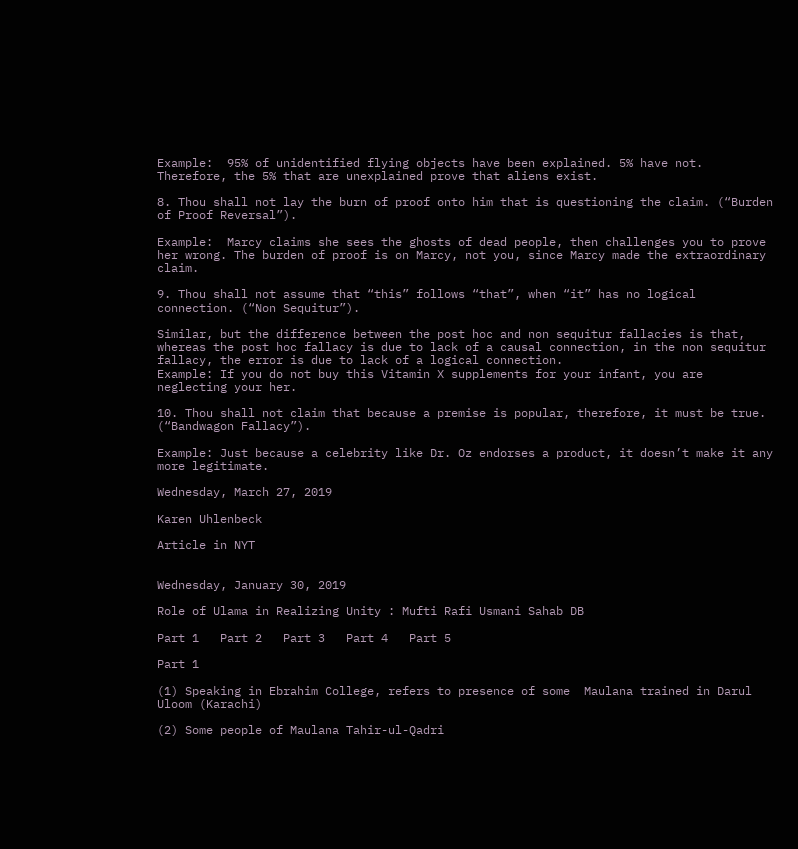Example:  95% of unidentified flying objects have been explained. 5% have not. Therefore, the 5% that are unexplained prove that aliens exist.

8. Thou shall not lay the burn of proof onto him that is questioning the claim. (“Burden of Proof Reversal”).

Example:  Marcy claims she sees the ghosts of dead people, then challenges you to prove her wrong. The burden of proof is on Marcy, not you, since Marcy made the extraordinary claim.

9. Thou shall not assume that “this” follows “that”, when “it” has no logical connection. (“Non Sequitur”).

Similar, but the difference between the post hoc and non sequitur fallacies is that, whereas the post hoc fallacy is due to lack of a causal connection, in the non sequitur fallacy, the error is due to lack of a logical connection.
Example: If you do not buy this Vitamin X supplements for your infant, you are neglecting your her.

10. Thou shall not claim that because a premise is popular, therefore, it must be true. (“Bandwagon Fallacy”).

Example: Just because a celebrity like Dr. Oz endorses a product, it doesn’t make it any more legitimate.

Wednesday, March 27, 2019

Karen Uhlenbeck

Article in NYT


Wednesday, January 30, 2019

Role of Ulama in Realizing Unity : Mufti Rafi Usmani Sahab DB

Part 1   Part 2   Part 3   Part 4   Part 5

Part 1

(1) Speaking in Ebrahim College, refers to presence of some  Maulana trained in Darul Uloom (Karachi)

(2) Some people of Maulana Tahir-ul-Qadri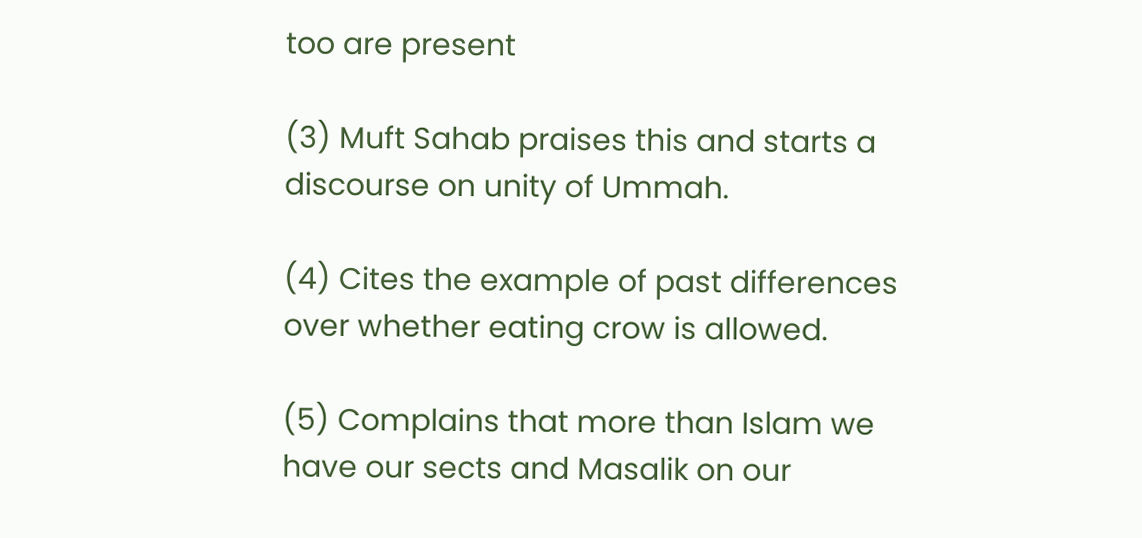too are present

(3) Muft Sahab praises this and starts a discourse on unity of Ummah.

(4) Cites the example of past differences over whether eating crow is allowed.

(5) Complains that more than Islam we have our sects and Masalik on our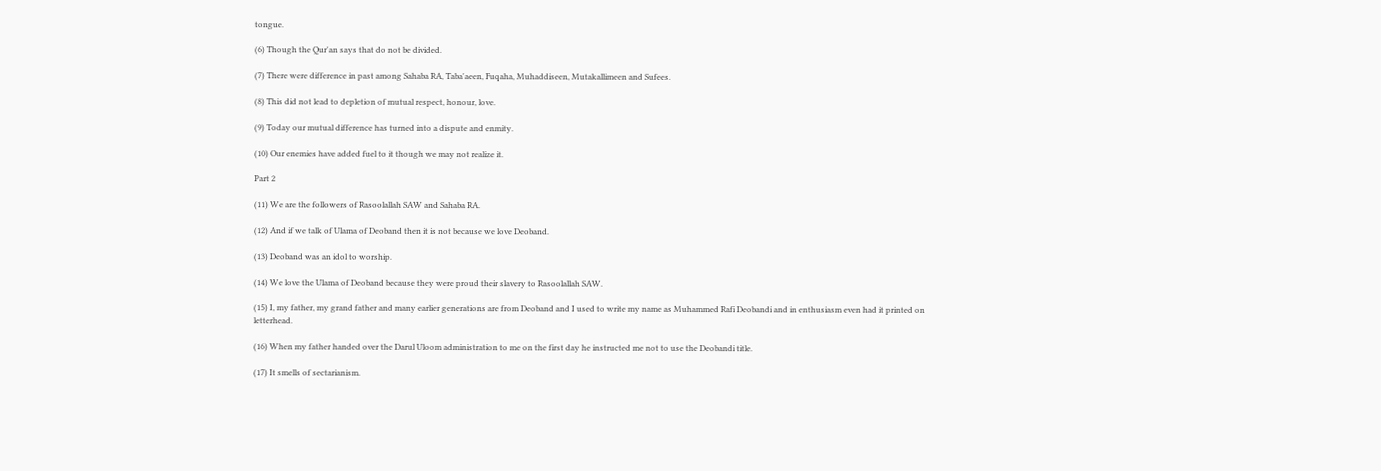tongue.

(6) Though the Qur'an says that do not be divided.

(7) There were difference in past among Sahaba RA, Taba'aeen, Fuqaha, Muhaddiseen, Mutakallimeen and Sufees.

(8) This did not lead to depletion of mutual respect, honour, love.

(9) Today our mutual difference has turned into a dispute and enmity.

(10) Our enemies have added fuel to it though we may not realize it.

Part 2

(11) We are the followers of Rasoolallah SAW and Sahaba RA.

(12) And if we talk of Ulama of Deoband then it is not because we love Deoband.

(13) Deoband was an idol to worship.

(14) We love the Ulama of Deoband because they were proud their slavery to Rasoolallah SAW.

(15) I, my father, my grand father and many earlier generations are from Deoband and I used to write my name as Muhammed Rafi Deobandi and in enthusiasm even had it printed on letterhead.

(16) When my father handed over the Darul Uloom administration to me on the first day he instructed me not to use the Deobandi title.

(17) It smells of sectarianism.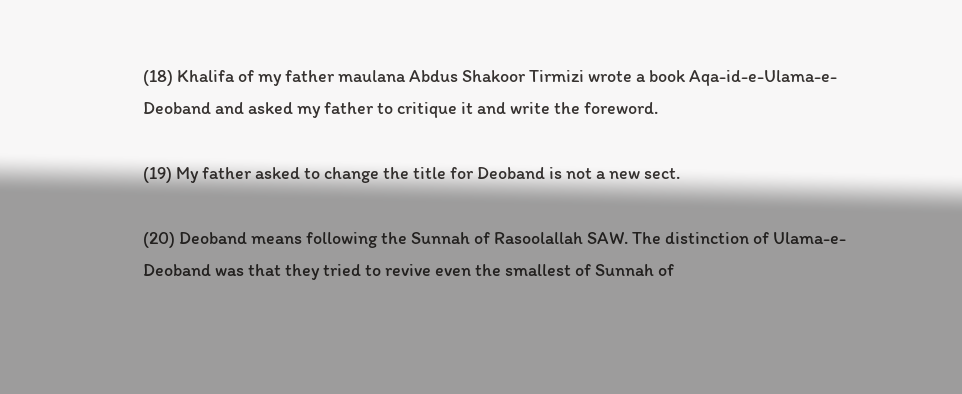(18) Khalifa of my father maulana Abdus Shakoor Tirmizi wrote a book Aqa-id-e-Ulama-e-Deoband and asked my father to critique it and write the foreword.

(19) My father asked to change the title for Deoband is not a new sect.

(20) Deoband means following the Sunnah of Rasoolallah SAW. The distinction of Ulama-e-Deoband was that they tried to revive even the smallest of Sunnah of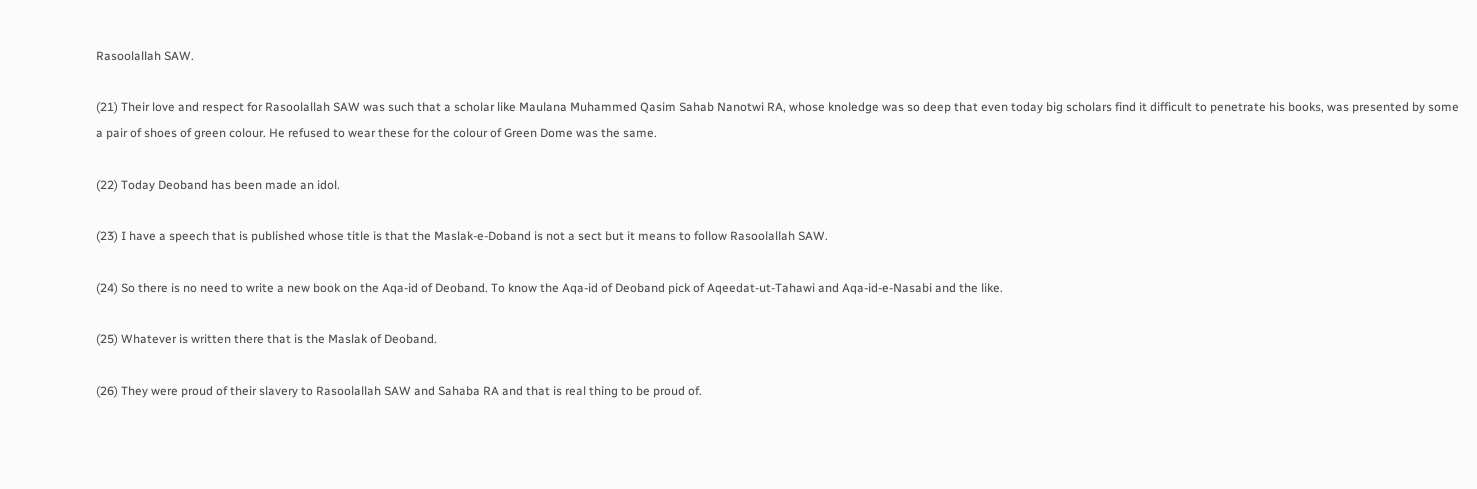Rasoolallah SAW.

(21) Their love and respect for Rasoolallah SAW was such that a scholar like Maulana Muhammed Qasim Sahab Nanotwi RA, whose knoledge was so deep that even today big scholars find it difficult to penetrate his books, was presented by some a pair of shoes of green colour. He refused to wear these for the colour of Green Dome was the same.

(22) Today Deoband has been made an idol.

(23) I have a speech that is published whose title is that the Maslak-e-Doband is not a sect but it means to follow Rasoolallah SAW.

(24) So there is no need to write a new book on the Aqa-id of Deoband. To know the Aqa-id of Deoband pick of Aqeedat-ut-Tahawi and Aqa-id-e-Nasabi and the like.

(25) Whatever is written there that is the Maslak of Deoband.

(26) They were proud of their slavery to Rasoolallah SAW and Sahaba RA and that is real thing to be proud of.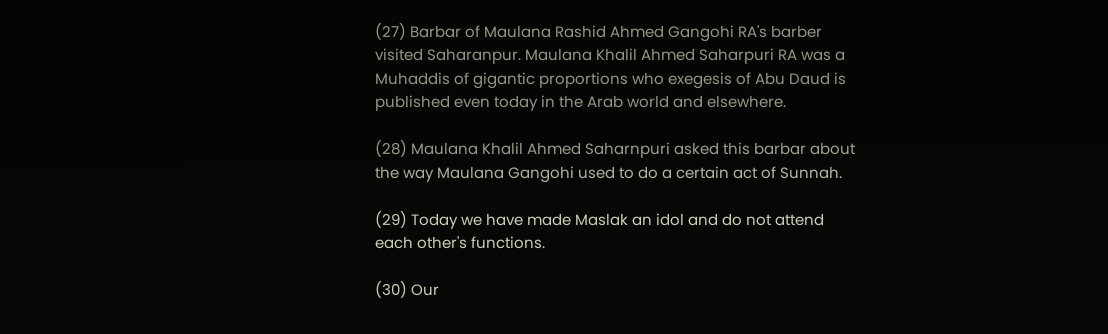(27) Barbar of Maulana Rashid Ahmed Gangohi RA's barber visited Saharanpur. Maulana Khalil Ahmed Saharpuri RA was a Muhaddis of gigantic proportions who exegesis of Abu Daud is published even today in the Arab world and elsewhere.

(28) Maulana Khalil Ahmed Saharnpuri asked this barbar about the way Maulana Gangohi used to do a certain act of Sunnah.

(29) Today we have made Maslak an idol and do not attend each other's functions.

(30) Our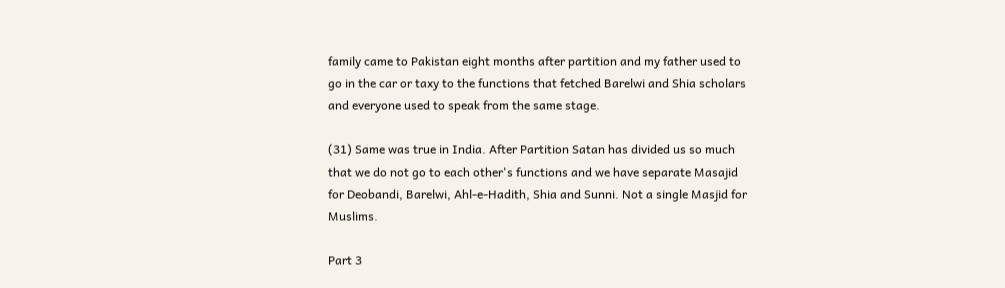family came to Pakistan eight months after partition and my father used to go in the car or taxy to the functions that fetched Barelwi and Shia scholars and everyone used to speak from the same stage.

(31) Same was true in India. After Partition Satan has divided us so much that we do not go to each other's functions and we have separate Masajid for Deobandi, Barelwi, Ahl-e-Hadith, Shia and Sunni. Not a single Masjid for Muslims.

Part 3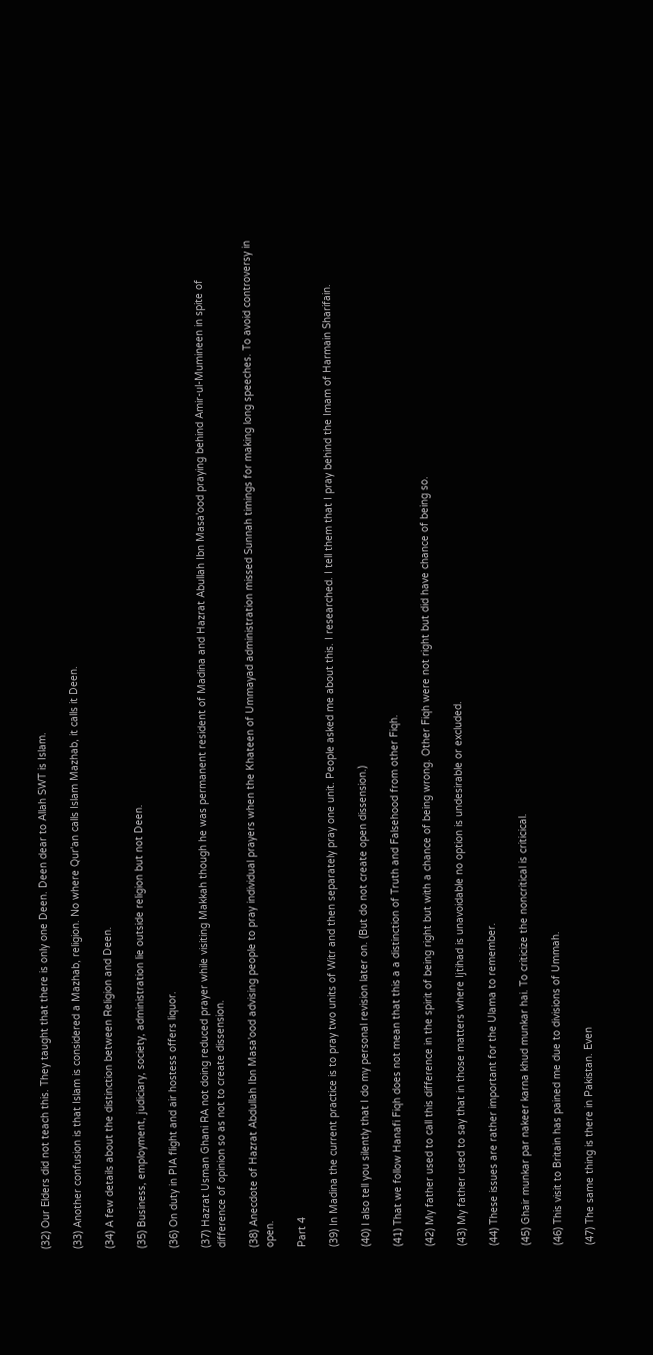(32) Our Elders did not teach this. They taught that there is only one Deen. Deen dear to Allah SWT is Islam.

(33) Another confusion is that Islam is considered a Mazhab, religion. No where Qur'an calls Islam Mazhab, it calls it Deen.

(34) A few details about the distinction between Religion and Deen.

(35) Business, employment, judiciary, society, administration lie outside religion but not Deen.

(36) On duty in PIA flight and air hostess offers liquor.

(37) Hazrat Usman Ghani RA not doing reduced prayer while visiting Makkah though he was permanent resident of Madina and Hazrat Abullah Ibn Masa'ood praying behind Amir-ul-Mumineen in spite of difference of opinion so as not to create dissension.

(38) Anecdote of Hazrat Abdullah Ibn Masa'ood advising people to pray individual prayers when the Khateen of Ummayad administration missed Sunnah timings for making long speeches. To avoid controversy in open.

Part 4

(39) In Madina the current practice is to pray two units of Witr and then separately pray one unit. People asked me about this. I researched. I tell them that I pray behind the Imam of Harmain Sharifain.

(40) I also tell you silently that I do my personal revision later on. (But do not create open dissension.)

(41) That we follow Hanafi Fiqh does not mean that this a a distinction of Truth and Falsehood from other Fiqh.

(42) My father used to call this difference in the spirit of being right but with a chance of being wrong. Other Fiqh were not right but did have chance of being so.

(43) My father used to say that in those matters where Ijtihad is unavoidable no option is undesirable or excluded.

(44) These issues are rather important for the Ulama to remember.

(45) Ghair munkar par nakeer karna khud munkar hai. To criticize the noncritical is criticical.

(46) This visit to Britain has pained me due to divisions of Ummah.

(47) The same thing is there in Pakistan. Even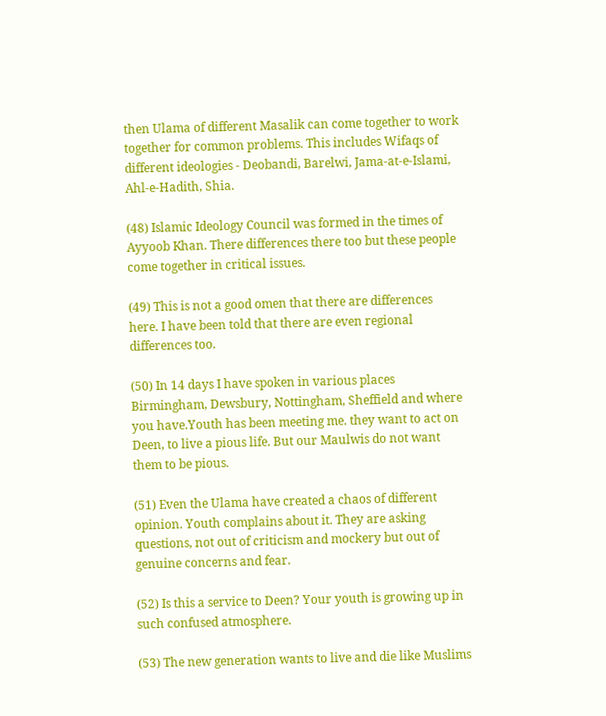then Ulama of different Masalik can come together to work together for common problems. This includes Wifaqs of different ideologies - Deobandi, Barelwi, Jama-at-e-Islami, Ahl-e-Hadith, Shia.

(48) Islamic Ideology Council was formed in the times of Ayyoob Khan. There differences there too but these people come together in critical issues.

(49) This is not a good omen that there are differences here. I have been told that there are even regional differences too.

(50) In 14 days I have spoken in various places Birmingham, Dewsbury, Nottingham, Sheffield and where you have.Youth has been meeting me. they want to act on Deen, to live a pious life. But our Maulwis do not want them to be pious.

(51) Even the Ulama have created a chaos of different opinion. Youth complains about it. They are asking questions, not out of criticism and mockery but out of genuine concerns and fear.

(52) Is this a service to Deen? Your youth is growing up in such confused atmosphere.

(53) The new generation wants to live and die like Muslims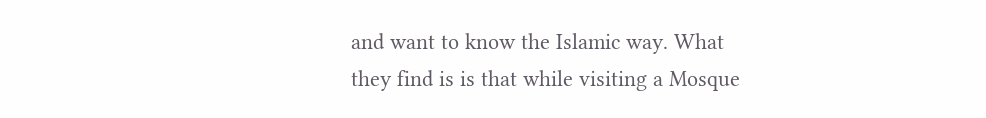and want to know the Islamic way. What they find is is that while visiting a Mosque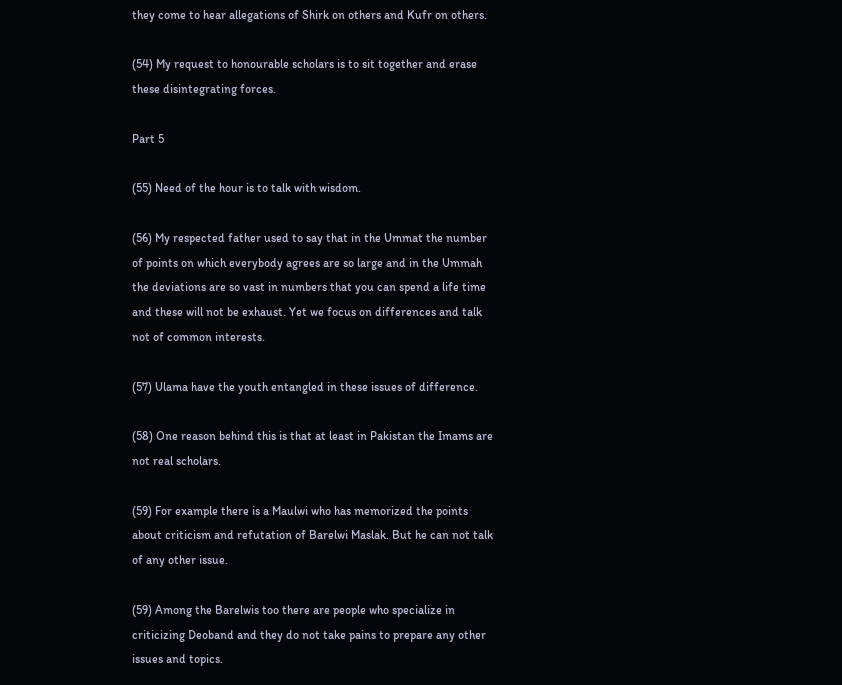they come to hear allegations of Shirk on others and Kufr on others.

(54) My request to honourable scholars is to sit together and erase these disintegrating forces.

Part 5

(55) Need of the hour is to talk with wisdom.

(56) My respected father used to say that in the Ummat the number of points on which everybody agrees are so large and in the Ummah the deviations are so vast in numbers that you can spend a life time and these will not be exhaust. Yet we focus on differences and talk not of common interests.

(57) Ulama have the youth entangled in these issues of difference.

(58) One reason behind this is that at least in Pakistan the Imams are not real scholars.

(59) For example there is a Maulwi who has memorized the points about criticism and refutation of Barelwi Maslak. But he can not talk of any other issue.

(59) Among the Barelwis too there are people who specialize in criticizing Deoband and they do not take pains to prepare any other issues and topics.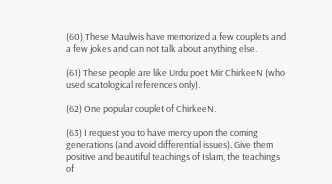(60) These Maulwis have memorized a few couplets and a few jokes and can not talk about anything else.

(61) These people are like Urdu poet Mir ChirkeeN (who used scatological references only).

(62) One popular couplet of ChirkeeN.

(63) I request you to have mercy upon the coming generations (and avoid differential issues). Give them positive and beautiful teachings of Islam, the teachings of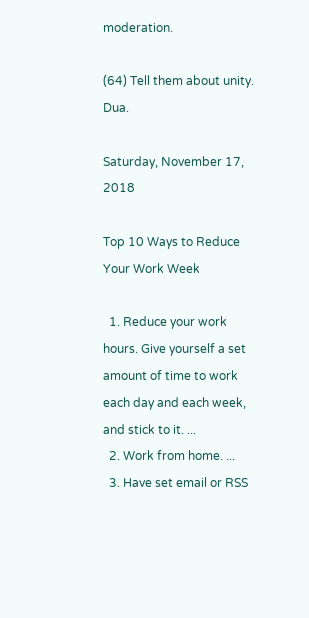moderation.

(64) Tell them about unity. Dua.

Saturday, November 17, 2018

Top 10 Ways to Reduce Your Work Week

  1. Reduce your work hours. Give yourself a set amount of time to work each day and each week, and stick to it. ...
  2. Work from home. ...
  3. Have set email or RSS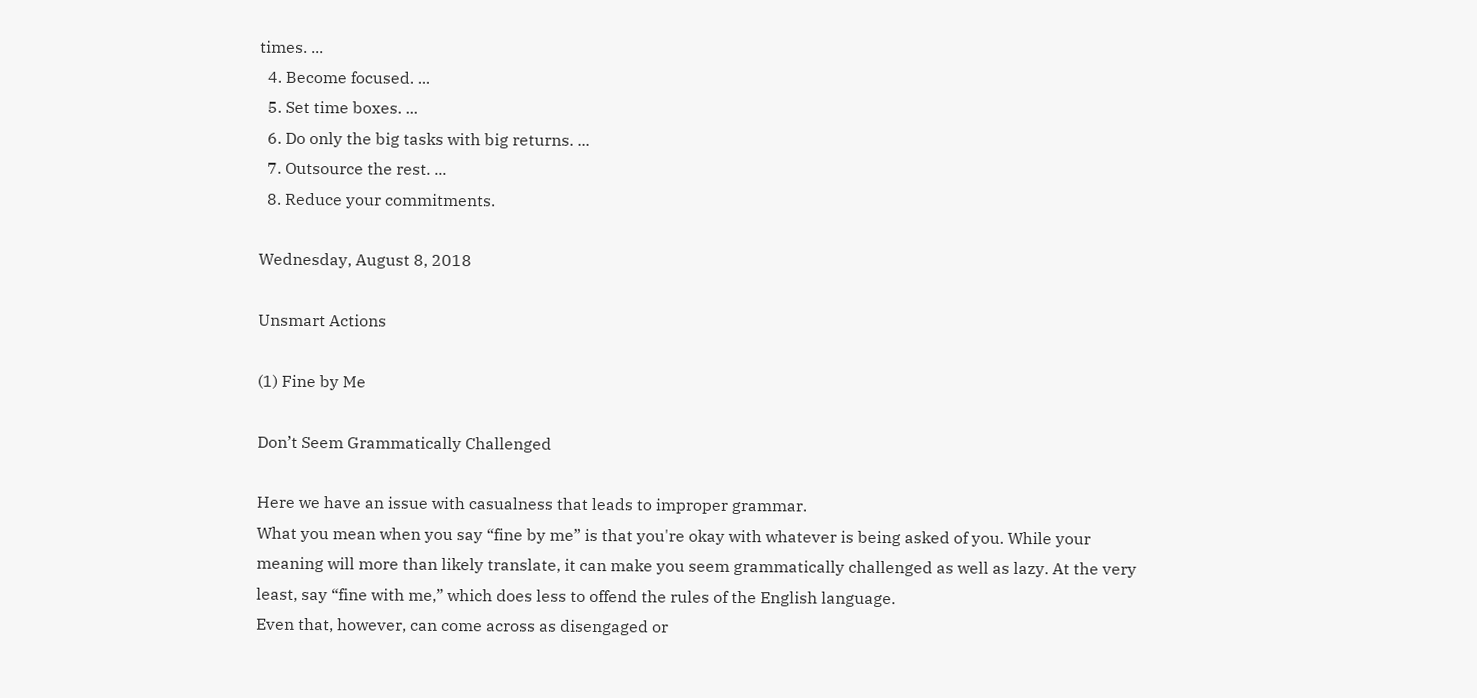times. ...
  4. Become focused. ...
  5. Set time boxes. ...
  6. Do only the big tasks with big returns. ...
  7. Outsource the rest. ...
  8. Reduce your commitments.

Wednesday, August 8, 2018

Unsmart Actions

(1) Fine by Me

Don’t Seem Grammatically Challenged

Here we have an issue with casualness that leads to improper grammar.
What you mean when you say “fine by me” is that you're okay with whatever is being asked of you. While your meaning will more than likely translate, it can make you seem grammatically challenged as well as lazy. At the very least, say “fine with me,” which does less to offend the rules of the English language.
Even that, however, can come across as disengaged or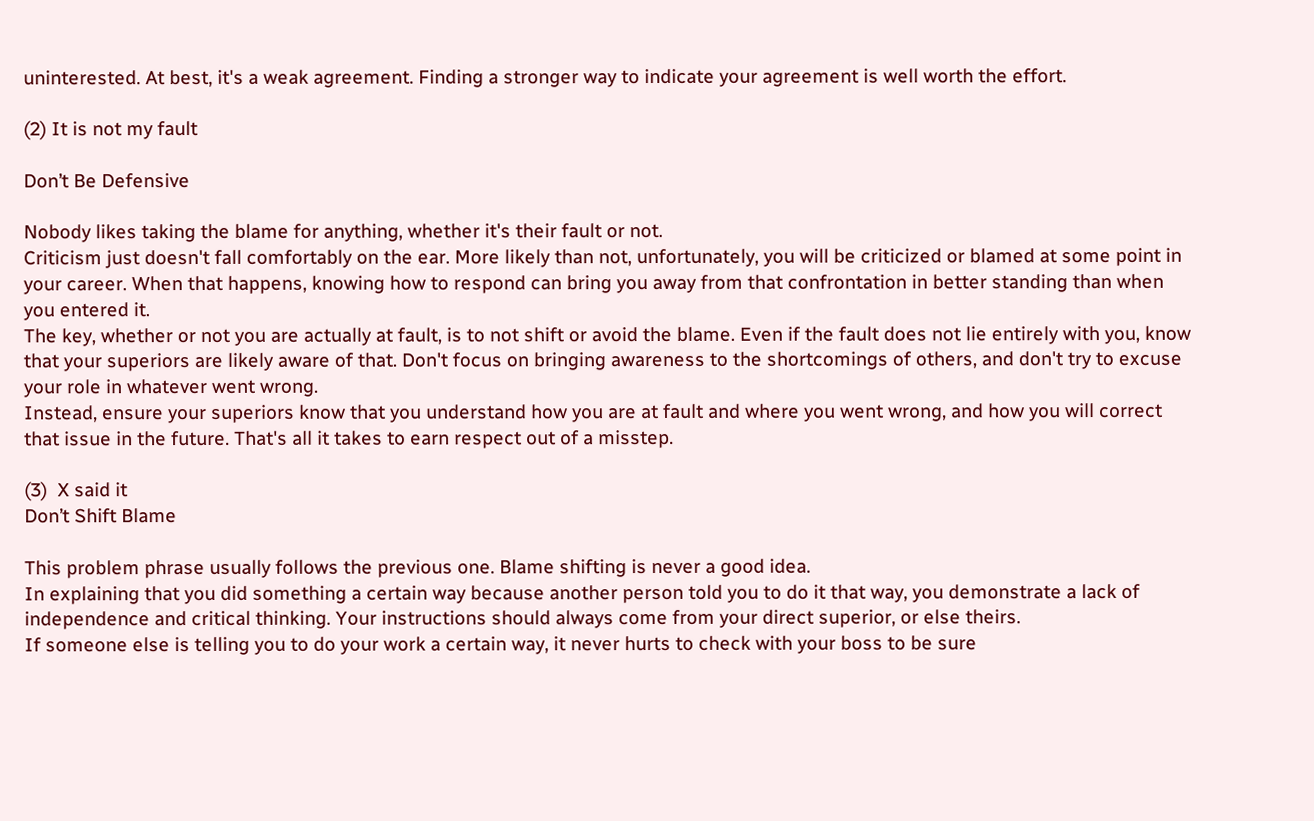uninterested. At best, it's a weak agreement. Finding a stronger way to indicate your agreement is well worth the effort.

(2) It is not my fault

Don’t Be Defensive

Nobody likes taking the blame for anything, whether it's their fault or not.
Criticism just doesn't fall comfortably on the ear. More likely than not, unfortunately, you will be criticized or blamed at some point in your career. When that happens, knowing how to respond can bring you away from that confrontation in better standing than when you entered it.
The key, whether or not you are actually at fault, is to not shift or avoid the blame. Even if the fault does not lie entirely with you, know that your superiors are likely aware of that. Don't focus on bringing awareness to the shortcomings of others, and don't try to excuse your role in whatever went wrong.
Instead, ensure your superiors know that you understand how you are at fault and where you went wrong, and how you will correct that issue in the future. That's all it takes to earn respect out of a misstep.

(3)  X said it
Don’t Shift Blame

This problem phrase usually follows the previous one. Blame shifting is never a good idea.
In explaining that you did something a certain way because another person told you to do it that way, you demonstrate a lack of independence and critical thinking. Your instructions should always come from your direct superior, or else theirs.
If someone else is telling you to do your work a certain way, it never hurts to check with your boss to be sure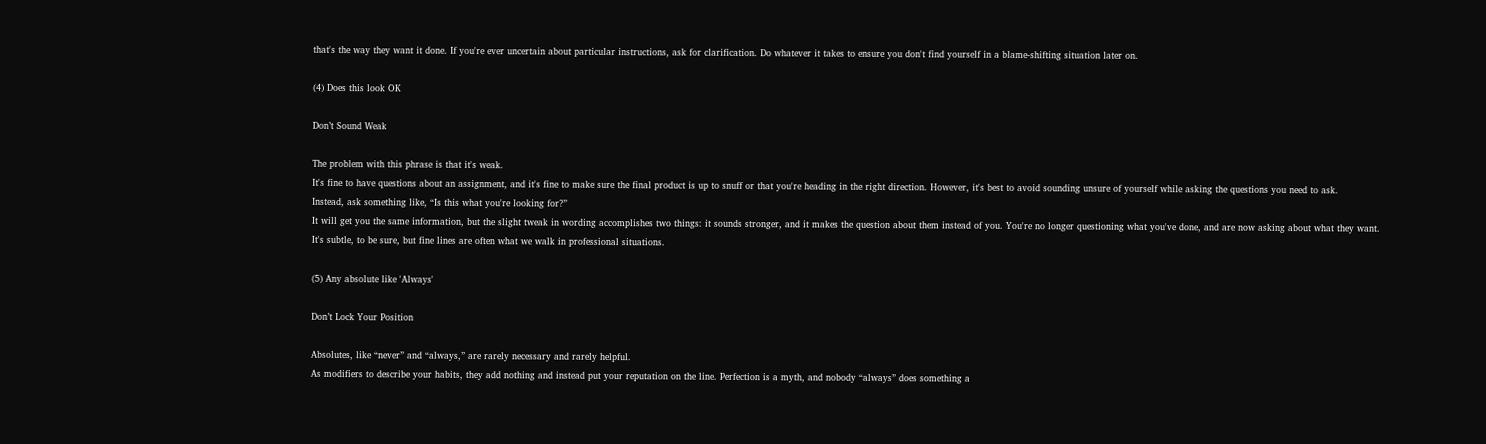that's the way they want it done. If you're ever uncertain about particular instructions, ask for clarification. Do whatever it takes to ensure you don't find yourself in a blame-shifting situation later on.

(4) Does this look OK

Don’t Sound Weak

The problem with this phrase is that it's weak.
It's fine to have questions about an assignment, and it's fine to make sure the final product is up to snuff or that you're heading in the right direction. However, it's best to avoid sounding unsure of yourself while asking the questions you need to ask.
Instead, ask something like, “Is this what you're looking for?”
It will get you the same information, but the slight tweak in wording accomplishes two things: it sounds stronger, and it makes the question about them instead of you. You're no longer questioning what you've done, and are now asking about what they want.
It's subtle, to be sure, but fine lines are often what we walk in professional situations.

(5) Any absolute like 'Always'

Don’t Lock Your Position

Absolutes, like “never” and “always,” are rarely necessary and rarely helpful.
As modifiers to describe your habits, they add nothing and instead put your reputation on the line. Perfection is a myth, and nobody “always” does something a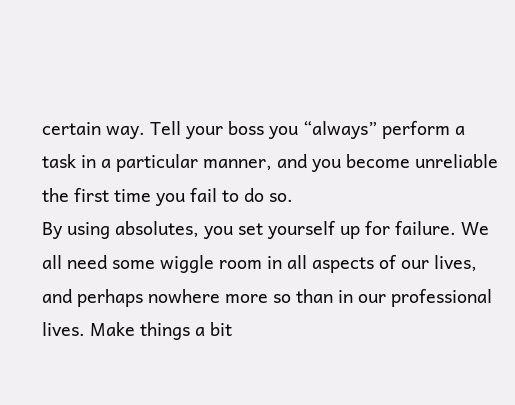certain way. Tell your boss you “always” perform a task in a particular manner, and you become unreliable the first time you fail to do so.
By using absolutes, you set yourself up for failure. We all need some wiggle room in all aspects of our lives, and perhaps nowhere more so than in our professional lives. Make things a bit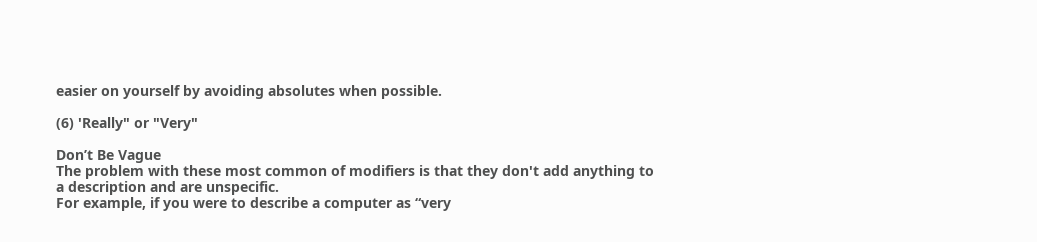easier on yourself by avoiding absolutes when possible.

(6) 'Really" or "Very"

Don’t Be Vague
The problem with these most common of modifiers is that they don't add anything to a description and are unspecific.
For example, if you were to describe a computer as “very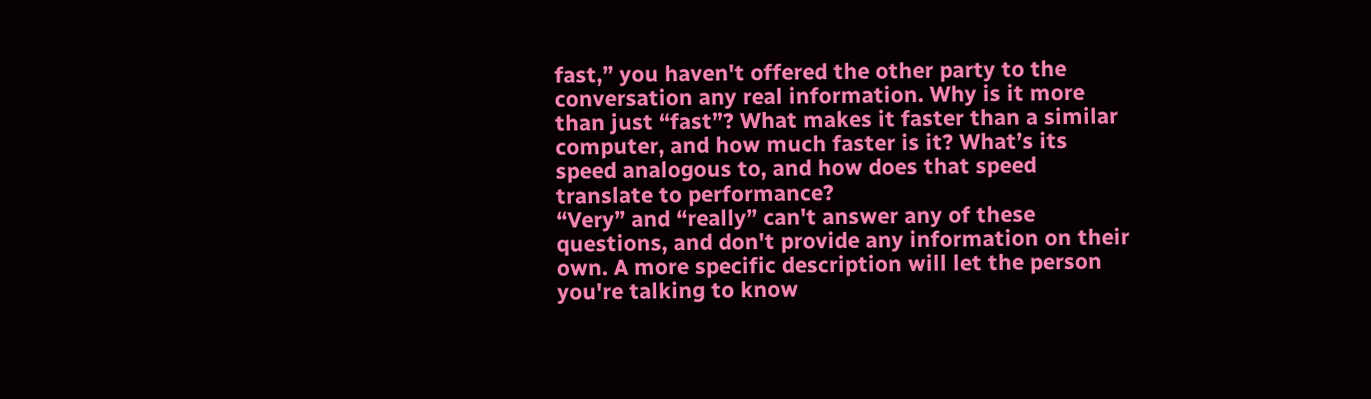fast,” you haven't offered the other party to the conversation any real information. Why is it more than just “fast”? What makes it faster than a similar computer, and how much faster is it? What’s its speed analogous to, and how does that speed translate to performance?
“Very” and “really” can't answer any of these questions, and don't provide any information on their own. A more specific description will let the person you're talking to know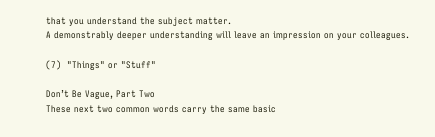that you understand the subject matter.
A demonstrably deeper understanding will leave an impression on your colleagues.

(7)  "Things" or "Stuff"

Don’t Be Vague, Part Two
These next two common words carry the same basic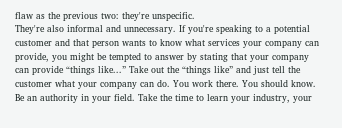flaw as the previous two: they're unspecific.
They're also informal and unnecessary. If you're speaking to a potential customer and that person wants to know what services your company can provide, you might be tempted to answer by stating that your company can provide “things like...” Take out the “things like” and just tell the customer what your company can do. You work there. You should know.
Be an authority in your field. Take the time to learn your industry, your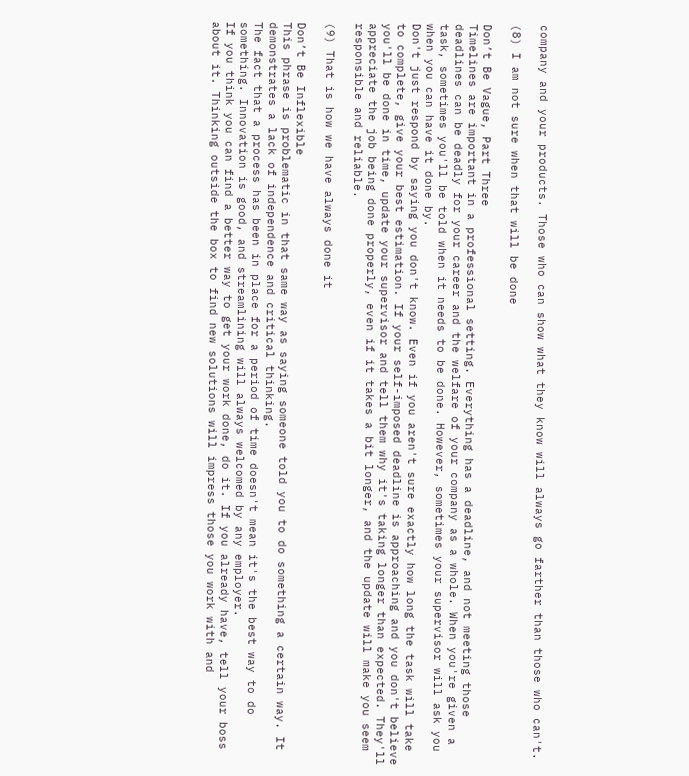company and your products. Those who can show what they know will always go farther than those who can't.

(8) I am not sure when that will be done

Don’t Be Vague, Part Three
Timelines are important in a professional setting. Everything has a deadline, and not meeting those deadlines can be deadly for your career and the welfare of your company as a whole. When you're given a task, sometimes you'll be told when it needs to be done. However, sometimes your supervisor will ask you when you can have it done by.
Don't just respond by saying you don't know. Even if you aren't sure exactly how long the task will take to complete, give your best estimation. If your self-imposed deadline is approaching and you don't believe you'll be done in time, update your supervisor and tell them why it's taking longer than expected. They'll appreciate the job being done properly, even if it takes a bit longer, and the update will make you seem responsible and reliable.

(9) That is how we have always done it

Don’t Be Inflexible
This phrase is problematic in that same way as saying someone told you to do something a certain way. It demonstrates a lack of independence and critical thinking.
The fact that a process has been in place for a period of time doesn't mean it's the best way to do something. Innovation is good, and streamlining will always welcomed by any employer.
If you think you can find a better way to get your work done, do it. If you already have, tell your boss about it. Thinking outside the box to find new solutions will impress those you work with and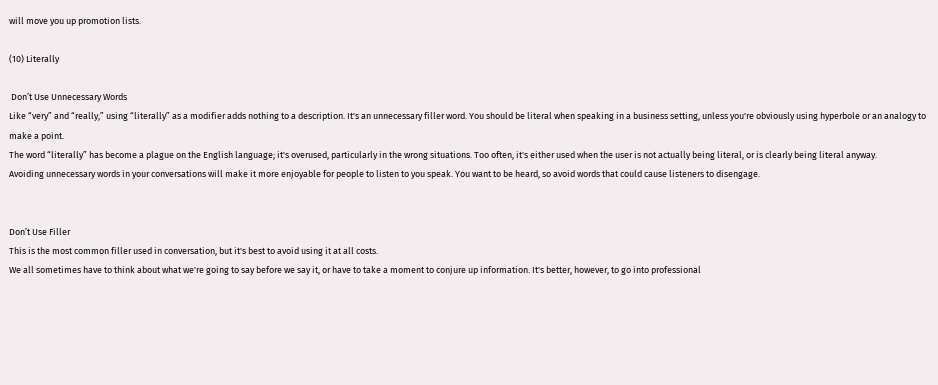will move you up promotion lists.

(10) Literally

 Don’t Use Unnecessary Words
Like “very” and “really,” using “literally” as a modifier adds nothing to a description. It's an unnecessary filler word. You should be literal when speaking in a business setting, unless you're obviously using hyperbole or an analogy to make a point.
The word “literally” has become a plague on the English language; it's overused, particularly in the wrong situations. Too often, it's either used when the user is not actually being literal, or is clearly being literal anyway.
Avoiding unnecessary words in your conversations will make it more enjoyable for people to listen to you speak. You want to be heard, so avoid words that could cause listeners to disengage.


Don’t Use Filler
This is the most common filler used in conversation, but it's best to avoid using it at all costs.
We all sometimes have to think about what we're going to say before we say it, or have to take a moment to conjure up information. It's better, however, to go into professional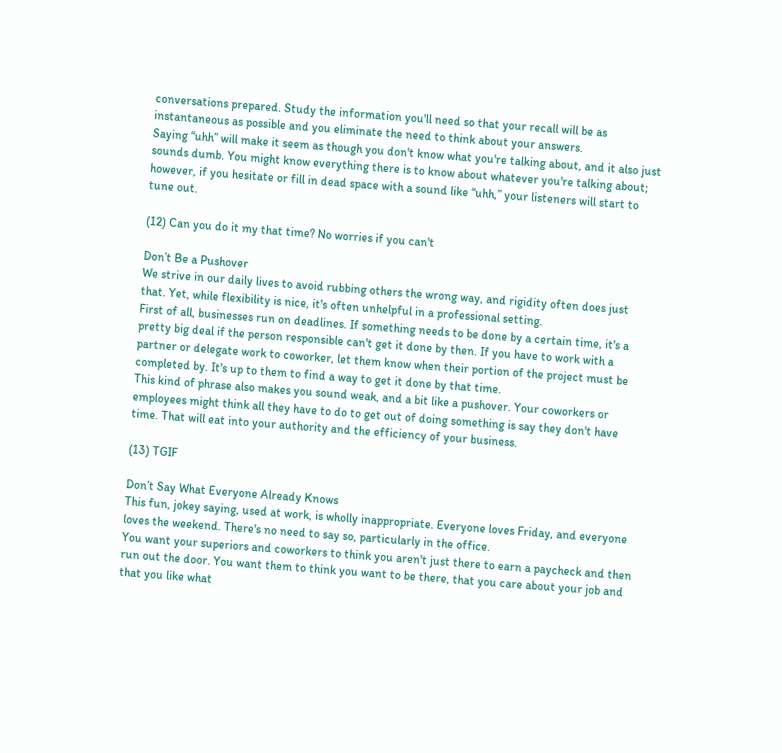conversations prepared. Study the information you'll need so that your recall will be as instantaneous as possible and you eliminate the need to think about your answers.
Saying “uhh” will make it seem as though you don't know what you're talking about, and it also just sounds dumb. You might know everything there is to know about whatever you're talking about; however, if you hesitate or fill in dead space with a sound like “uhh,” your listeners will start to tune out.

(12) Can you do it my that time? No worries if you can't

Don’t Be a Pushover
We strive in our daily lives to avoid rubbing others the wrong way, and rigidity often does just that. Yet, while flexibility is nice, it's often unhelpful in a professional setting.
First of all, businesses run on deadlines. If something needs to be done by a certain time, it's a pretty big deal if the person responsible can't get it done by then. If you have to work with a partner or delegate work to coworker, let them know when their portion of the project must be completed by. It's up to them to find a way to get it done by that time.
This kind of phrase also makes you sound weak, and a bit like a pushover. Your coworkers or employees might think all they have to do to get out of doing something is say they don't have time. That will eat into your authority and the efficiency of your business.

(13) TGIF

Don’t Say What Everyone Already Knows
This fun, jokey saying, used at work, is wholly inappropriate. Everyone loves Friday, and everyone loves the weekend. There's no need to say so, particularly in the office.
You want your superiors and coworkers to think you aren't just there to earn a paycheck and then run out the door. You want them to think you want to be there, that you care about your job and that you like what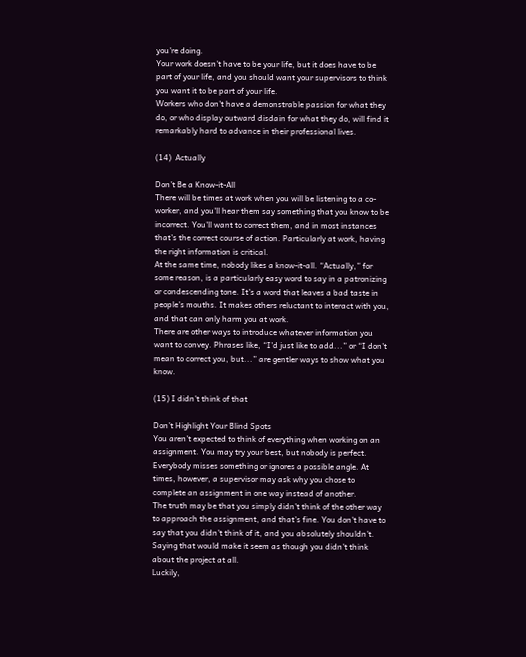you're doing.
Your work doesn't have to be your life, but it does have to be part of your life, and you should want your supervisors to think you want it to be part of your life.
Workers who don't have a demonstrable passion for what they do, or who display outward disdain for what they do, will find it remarkably hard to advance in their professional lives.

(14)  Actually

Don’t Be a Know-it-All
There will be times at work when you will be listening to a co-worker, and you'll hear them say something that you know to be incorrect. You'll want to correct them, and in most instances that's the correct course of action. Particularly at work, having the right information is critical.
At the same time, nobody likes a know-it-all. “Actually,” for some reason, is a particularly easy word to say in a patronizing or condescending tone. It's a word that leaves a bad taste in people's mouths. It makes others reluctant to interact with you, and that can only harm you at work.
There are other ways to introduce whatever information you want to convey. Phrases like, “I'd just like to add...” or “I don't mean to correct you, but...” are gentler ways to show what you know.

(15) I didn't think of that

Don’t Highlight Your Blind Spots
You aren't expected to think of everything when working on an assignment. You may try your best, but nobody is perfect. Everybody misses something or ignores a possible angle. At times, however, a supervisor may ask why you chose to complete an assignment in one way instead of another.
The truth may be that you simply didn't think of the other way to approach the assignment, and that's fine. You don't have to say that you didn't think of it, and you absolutely shouldn't. Saying that would make it seem as though you didn't think about the project at all.
Luckily,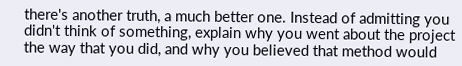there's another truth, a much better one. Instead of admitting you didn't think of something, explain why you went about the project the way that you did, and why you believed that method would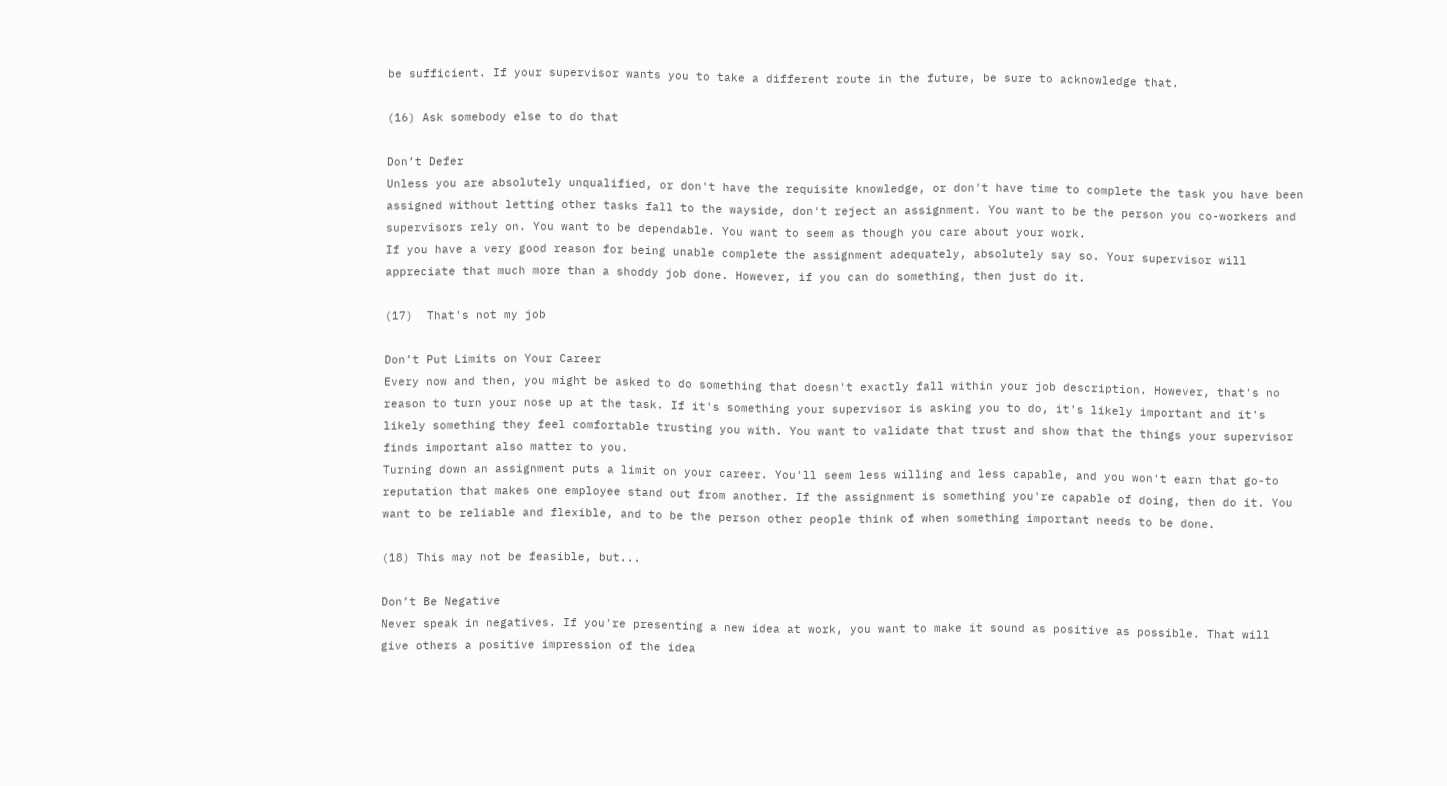be sufficient. If your supervisor wants you to take a different route in the future, be sure to acknowledge that.

(16) Ask somebody else to do that

Don’t Defer
Unless you are absolutely unqualified, or don't have the requisite knowledge, or don't have time to complete the task you have been assigned without letting other tasks fall to the wayside, don't reject an assignment. You want to be the person you co-workers and supervisors rely on. You want to be dependable. You want to seem as though you care about your work.
If you have a very good reason for being unable complete the assignment adequately, absolutely say so. Your supervisor will appreciate that much more than a shoddy job done. However, if you can do something, then just do it.

(17)  That's not my job

Don’t Put Limits on Your Career
Every now and then, you might be asked to do something that doesn't exactly fall within your job description. However, that's no reason to turn your nose up at the task. If it's something your supervisor is asking you to do, it's likely important and it's likely something they feel comfortable trusting you with. You want to validate that trust and show that the things your supervisor finds important also matter to you.
Turning down an assignment puts a limit on your career. You'll seem less willing and less capable, and you won't earn that go-to reputation that makes one employee stand out from another. If the assignment is something you're capable of doing, then do it. You want to be reliable and flexible, and to be the person other people think of when something important needs to be done.

(18) This may not be feasible, but...

Don’t Be Negative
Never speak in negatives. If you're presenting a new idea at work, you want to make it sound as positive as possible. That will give others a positive impression of the idea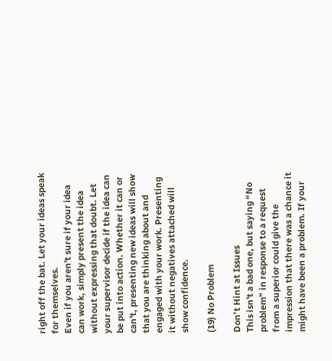right off the bat. Let your ideas speak for themselves.
Even if you aren't sure if your idea can work, simply present the idea without expressing that doubt. Let your supervisor decide if the idea can be put into action. Whether it can or can't, presenting new ideas will show that you are thinking about and engaged with your work. Presenting it without negatives attached will show confidence.

(19) No Problem

Don’t Hint at Issues
This isn't a bad one, but saying “No problem” in response to a request from a superior could give the impression that there was a chance it might have been a problem. If your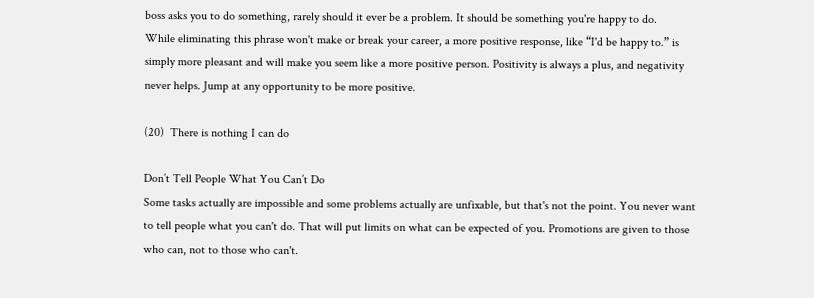boss asks you to do something, rarely should it ever be a problem. It should be something you're happy to do.
While eliminating this phrase won't make or break your career, a more positive response, like “I'd be happy to.” is simply more pleasant and will make you seem like a more positive person. Positivity is always a plus, and negativity never helps. Jump at any opportunity to be more positive.

(20)  There is nothing I can do

Don’t Tell People What You Can’t Do
Some tasks actually are impossible and some problems actually are unfixable, but that's not the point. You never want to tell people what you can't do. That will put limits on what can be expected of you. Promotions are given to those who can, not to those who can't.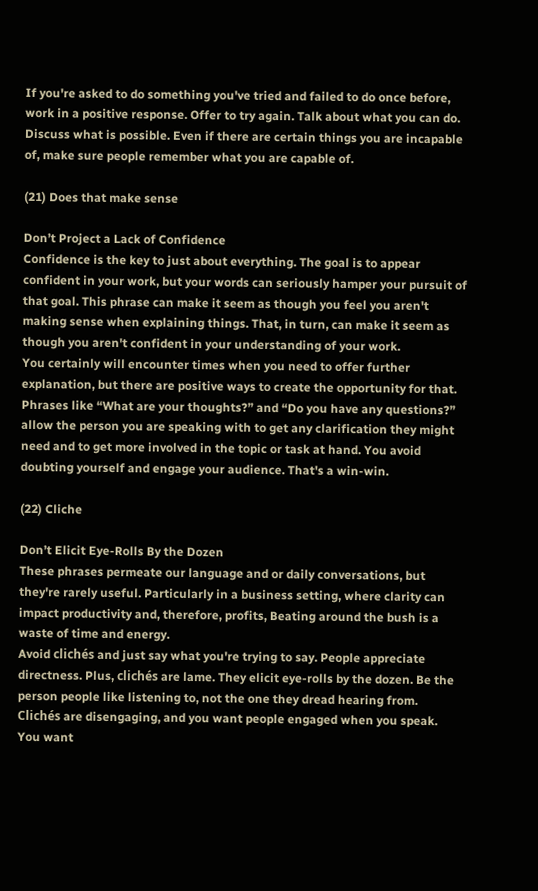If you're asked to do something you've tried and failed to do once before, work in a positive response. Offer to try again. Talk about what you can do. Discuss what is possible. Even if there are certain things you are incapable of, make sure people remember what you are capable of.

(21) Does that make sense

Don’t Project a Lack of Confidence
Confidence is the key to just about everything. The goal is to appear confident in your work, but your words can seriously hamper your pursuit of that goal. This phrase can make it seem as though you feel you aren't making sense when explaining things. That, in turn, can make it seem as though you aren't confident in your understanding of your work.
You certainly will encounter times when you need to offer further explanation, but there are positive ways to create the opportunity for that. Phrases like “What are your thoughts?” and “Do you have any questions?” allow the person you are speaking with to get any clarification they might need and to get more involved in the topic or task at hand. You avoid doubting yourself and engage your audience. That's a win-win.

(22) Cliche

Don’t Elicit Eye-Rolls By the Dozen
These phrases permeate our language and or daily conversations, but they're rarely useful. Particularly in a business setting, where clarity can impact productivity and, therefore, profits, Beating around the bush is a waste of time and energy.
Avoid clichés and just say what you're trying to say. People appreciate directness. Plus, clichés are lame. They elicit eye-rolls by the dozen. Be the person people like listening to, not the one they dread hearing from. Clichés are disengaging, and you want people engaged when you speak.
You want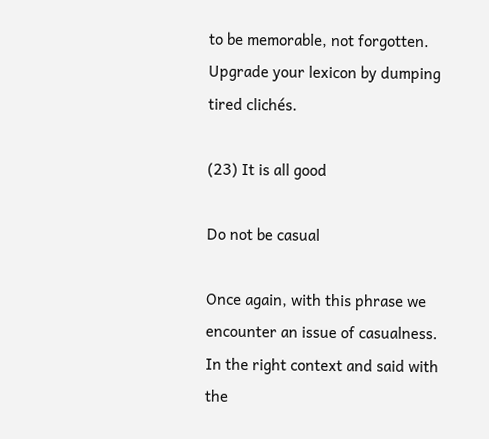to be memorable, not forgotten. Upgrade your lexicon by dumping tired clichés.

(23) It is all good

Do not be casual

Once again, with this phrase we encounter an issue of casualness.
In the right context and said with the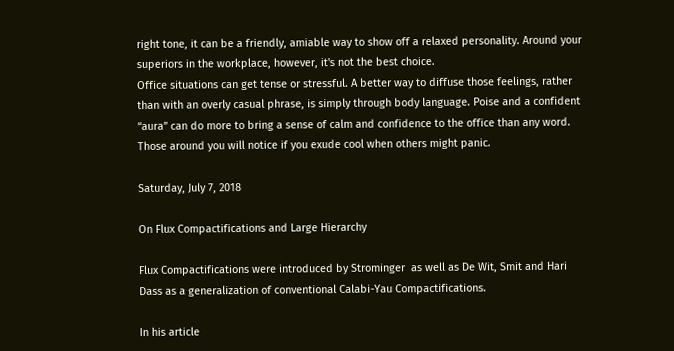right tone, it can be a friendly, amiable way to show off a relaxed personality. Around your superiors in the workplace, however, it's not the best choice.
Office situations can get tense or stressful. A better way to diffuse those feelings, rather than with an overly casual phrase, is simply through body language. Poise and a confident “aura” can do more to bring a sense of calm and confidence to the office than any word. Those around you will notice if you exude cool when others might panic.

Saturday, July 7, 2018

On Flux Compactifications and Large Hierarchy

Flux Compactifications were introduced by Strominger  as well as De Wit, Smit and Hari Dass as a generalization of conventional Calabi-Yau Compactifications.

In his article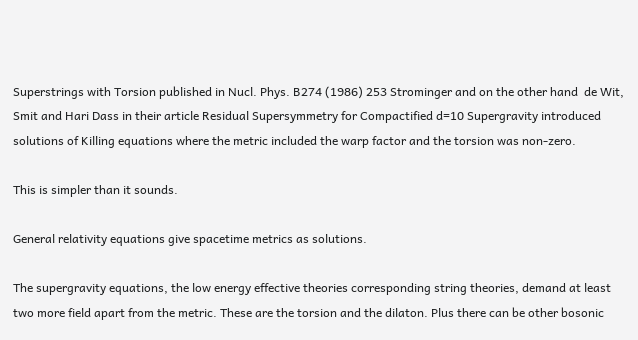Superstrings with Torsion published in Nucl. Phys. B274 (1986) 253 Strominger and on the other hand  de Wit, Smit and Hari Dass in their article Residual Supersymmetry for Compactified d=10 Supergravity introduced solutions of Killing equations where the metric included the warp factor and the torsion was non-zero.

This is simpler than it sounds.

General relativity equations give spacetime metrics as solutions.

The supergravity equations, the low energy effective theories corresponding string theories, demand at least two more field apart from the metric. These are the torsion and the dilaton. Plus there can be other bosonic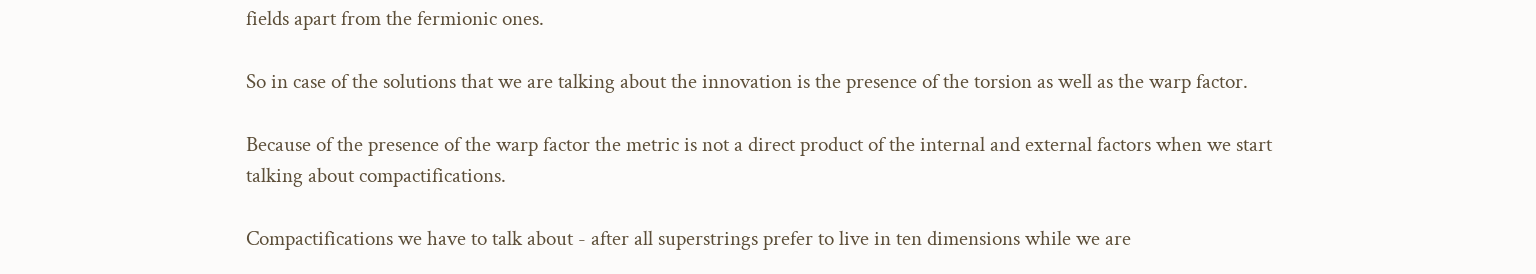fields apart from the fermionic ones.

So in case of the solutions that we are talking about the innovation is the presence of the torsion as well as the warp factor.

Because of the presence of the warp factor the metric is not a direct product of the internal and external factors when we start talking about compactifications.

Compactifications we have to talk about - after all superstrings prefer to live in ten dimensions while we are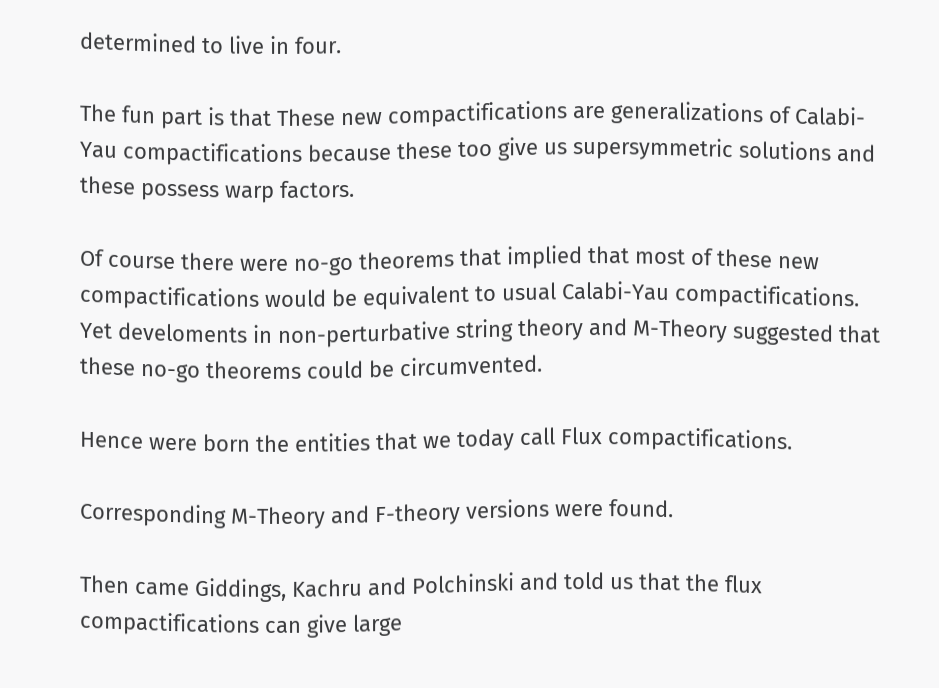determined to live in four.

The fun part is that These new compactifications are generalizations of Calabi-Yau compactifications because these too give us supersymmetric solutions and these possess warp factors.

Of course there were no-go theorems that implied that most of these new compactifications would be equivalent to usual Calabi-Yau compactifications. Yet develoments in non-perturbative string theory and M-Theory suggested that these no-go theorems could be circumvented.

Hence were born the entities that we today call Flux compactifications.

Corresponding M-Theory and F-theory versions were found.

Then came Giddings, Kachru and Polchinski and told us that the flux compactifications can give large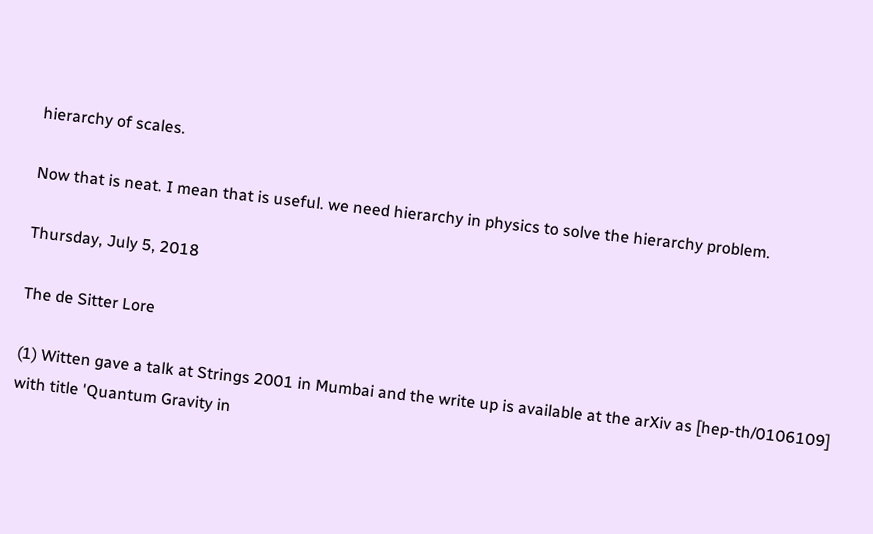hierarchy of scales.

Now that is neat. I mean that is useful. we need hierarchy in physics to solve the hierarchy problem.

Thursday, July 5, 2018

The de Sitter Lore

(1) Witten gave a talk at Strings 2001 in Mumbai and the write up is available at the arXiv as [hep-th/0106109] with title 'Quantum Gravity in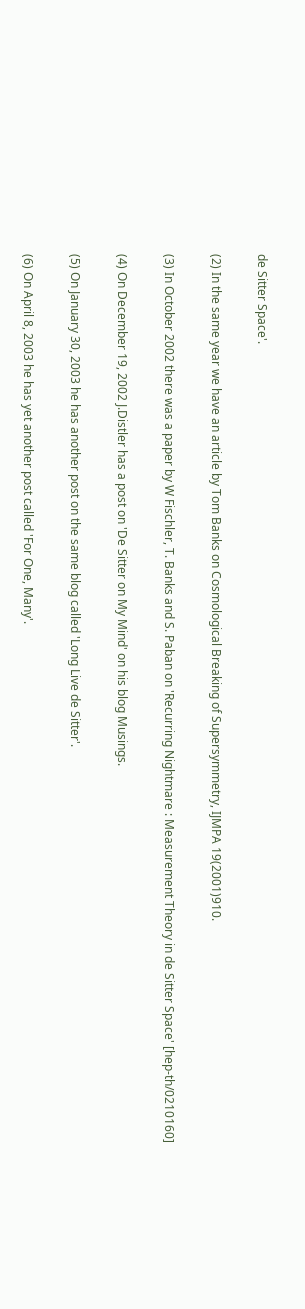de Sitter Space'.

(2) In the same year we have an article by Tom Banks on Cosmological Breaking of Supersymmetry, IJMPA 19(2001)910.

(3) In October 2002 there was a paper by W Fischler, T. Banks and S. Paban on 'Recurring Nightmare : Measurement Theory in de Sitter Space' [hep-th/0210160]

(4) On December 19, 2002 J.Distler has a post on 'De Sitter on My Mind' on his blog Musings.

(5) On January 30, 2003 he has another post on the same blog called 'Long Live de Sitter'.

(6) On April 8, 2003 he has yet another post called 'For One, Many'.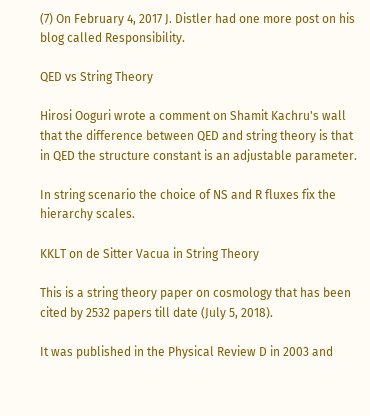(7) On February 4, 2017 J. Distler had one more post on his blog called Responsibility.

QED vs String Theory

Hirosi Ooguri wrote a comment on Shamit Kachru's wall that the difference between QED and string theory is that in QED the structure constant is an adjustable parameter.

In string scenario the choice of NS and R fluxes fix the hierarchy scales.

KKLT on de Sitter Vacua in String Theory

This is a string theory paper on cosmology that has been cited by 2532 papers till date (July 5, 2018).

It was published in the Physical Review D in 2003 and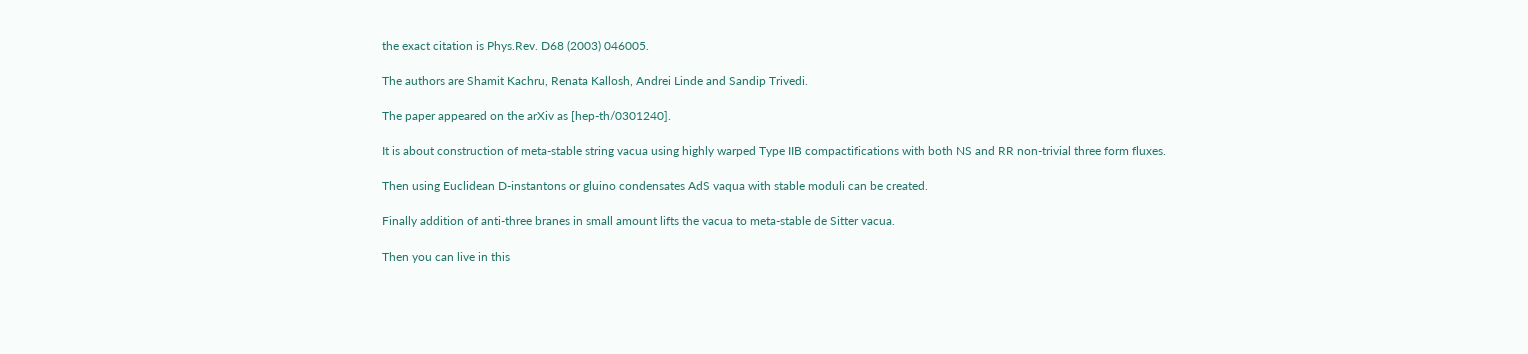the exact citation is Phys.Rev. D68 (2003) 046005.

The authors are Shamit Kachru, Renata Kallosh, Andrei Linde and Sandip Trivedi.

The paper appeared on the arXiv as [hep-th/0301240].

It is about construction of meta-stable string vacua using highly warped Type IIB compactifications with both NS and RR non-trivial three form fluxes.

Then using Euclidean D-instantons or gluino condensates AdS vaqua with stable moduli can be created.

Finally addition of anti-three branes in small amount lifts the vacua to meta-stable de Sitter vacua.

Then you can live in this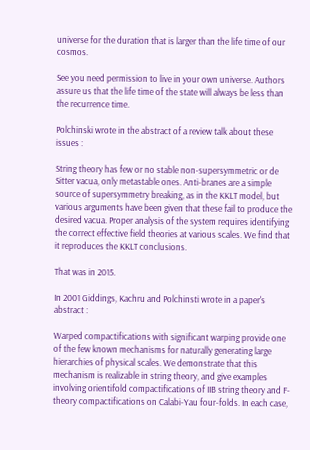universe for the duration that is larger than the life time of our cosmos.

See you need permission to live in your own universe. Authors assure us that the life time of the state will always be less than the recurrence time.

Polchinski wrote in the abstract of a review talk about these issues :

String theory has few or no stable non-supersymmetric or de Sitter vacua, only metastable ones. Anti-branes are a simple source of supersymmetry breaking, as in the KKLT model, but various arguments have been given that these fail to produce the desired vacua. Proper analysis of the system requires identifying the correct effective field theories at various scales. We find that it reproduces the KKLT conclusions.

That was in 2015.

In 2001 Giddings, Kachru and Polchinsti wrote in a paper's abstract :

Warped compactifications with significant warping provide one of the few known mechanisms for naturally generating large hierarchies of physical scales. We demonstrate that this mechanism is realizable in string theory, and give examples involving orientifold compactifications of IIB string theory and F-theory compactifications on Calabi-Yau four-folds. In each case,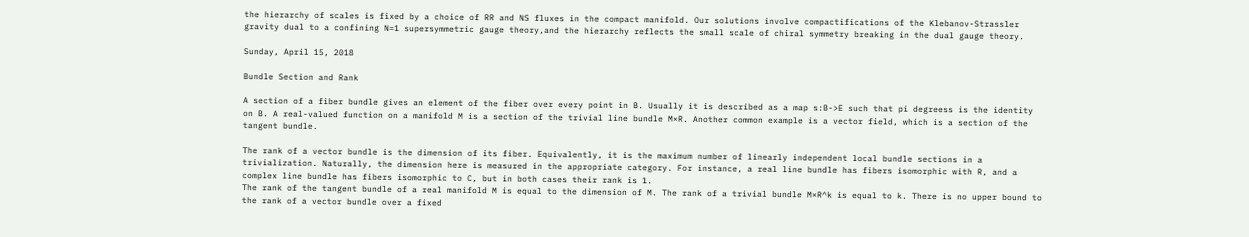the hierarchy of scales is fixed by a choice of RR and NS fluxes in the compact manifold. Our solutions involve compactifications of the Klebanov-Strassler gravity dual to a confining N=1 supersymmetric gauge theory,and the hierarchy reflects the small scale of chiral symmetry breaking in the dual gauge theory.

Sunday, April 15, 2018

Bundle Section and Rank

A section of a fiber bundle gives an element of the fiber over every point in B. Usually it is described as a map s:B->E such that pi degreess is the identity on B. A real-valued function on a manifold M is a section of the trivial line bundle M×R. Another common example is a vector field, which is a section of the tangent bundle.

The rank of a vector bundle is the dimension of its fiber. Equivalently, it is the maximum number of linearly independent local bundle sections in a trivialization. Naturally, the dimension here is measured in the appropriate category. For instance, a real line bundle has fibers isomorphic with R, and a complex line bundle has fibers isomorphic to C, but in both cases their rank is 1.
The rank of the tangent bundle of a real manifold M is equal to the dimension of M. The rank of a trivial bundle M×R^k is equal to k. There is no upper bound to the rank of a vector bundle over a fixed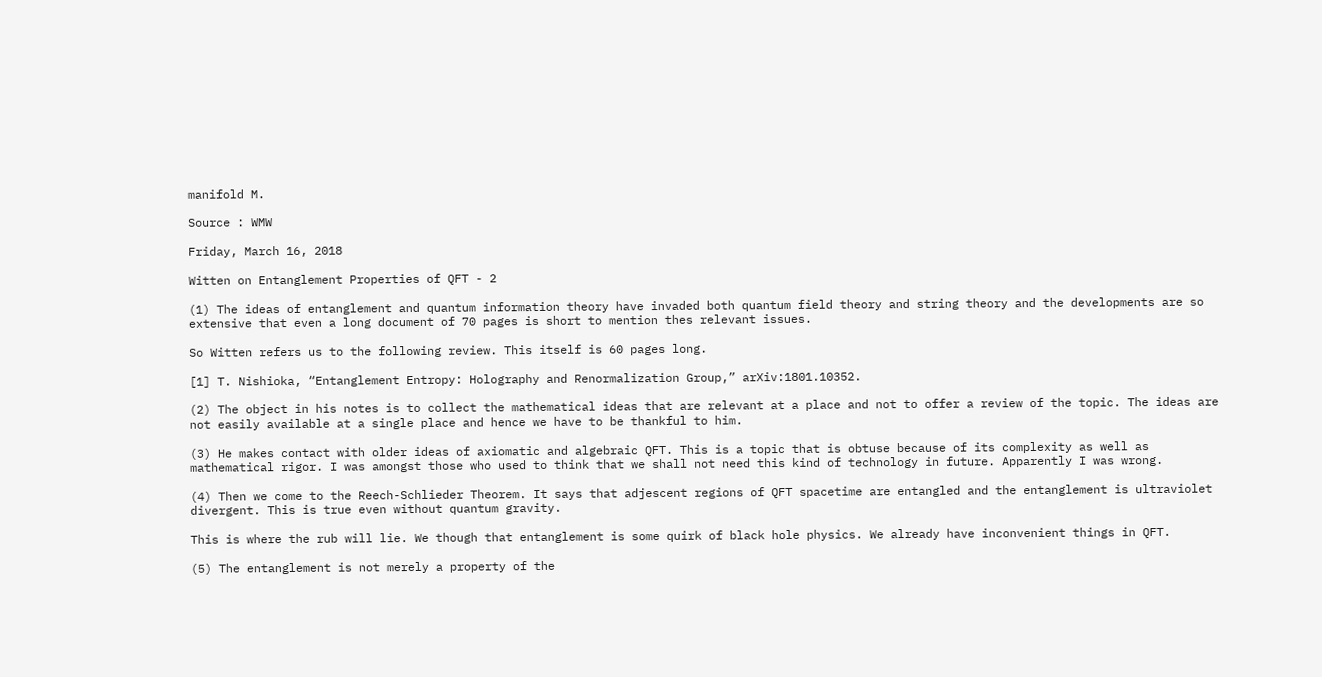manifold M.

Source : WMW

Friday, March 16, 2018

Witten on Entanglement Properties of QFT - 2

(1) The ideas of entanglement and quantum information theory have invaded both quantum field theory and string theory and the developments are so extensive that even a long document of 70 pages is short to mention thes relevant issues.

So Witten refers us to the following review. This itself is 60 pages long.

[1] T. Nishioka, “Entanglement Entropy: Holography and Renormalization Group,” arXiv:1801.10352.

(2) The object in his notes is to collect the mathematical ideas that are relevant at a place and not to offer a review of the topic. The ideas are not easily available at a single place and hence we have to be thankful to him.

(3) He makes contact with older ideas of axiomatic and algebraic QFT. This is a topic that is obtuse because of its complexity as well as mathematical rigor. I was amongst those who used to think that we shall not need this kind of technology in future. Apparently I was wrong.

(4) Then we come to the Reech-Schlieder Theorem. It says that adjescent regions of QFT spacetime are entangled and the entanglement is ultraviolet divergent. This is true even without quantum gravity.

This is where the rub will lie. We though that entanglement is some quirk of black hole physics. We already have inconvenient things in QFT.

(5) The entanglement is not merely a property of the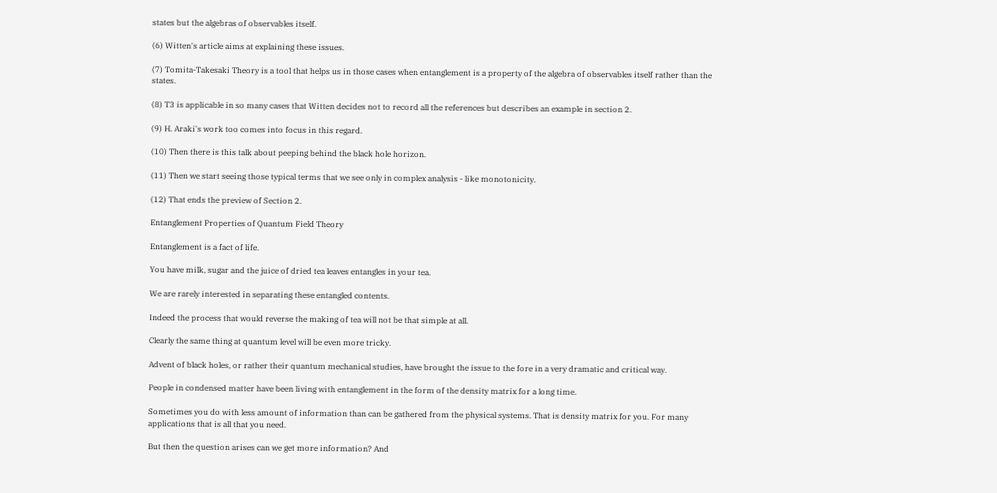states but the algebras of observables itself.

(6) Witten's article aims at explaining these issues.

(7) Tomita-Takesaki Theory is a tool that helps us in those cases when entanglement is a property of the algebra of observables itself rather than the states.

(8) T3 is applicable in so many cases that Witten decides not to record all the references but describes an example in section 2.

(9) H. Araki's work too comes into focus in this regard.

(10) Then there is this talk about peeping behind the black hole horizon.

(11) Then we start seeing those typical terms that we see only in complex analysis - like monotonicity.

(12) That ends the preview of Section 2.

Entanglement Properties of Quantum Field Theory

Entanglement is a fact of life.

You have milk, sugar and the juice of dried tea leaves entangles in your tea.

We are rarely interested in separating these entangled contents.

Indeed the process that would reverse the making of tea will not be that simple at all.

Clearly the same thing at quantum level will be even more tricky.

Advent of black holes, or rather their quantum mechanical studies, have brought the issue to the fore in a very dramatic and critical way.

People in condensed matter have been living with entanglement in the form of the density matrix for a long time.

Sometimes you do with less amount of information than can be gathered from the physical systems. That is density matrix for you. For many applications that is all that you need.

But then the question arises can we get more information? And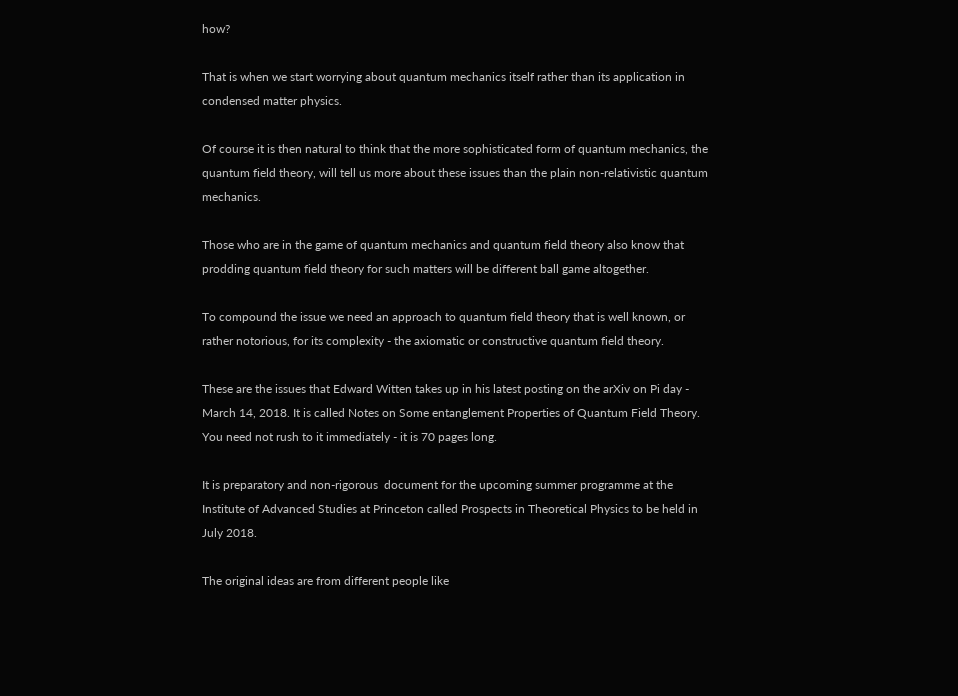how?

That is when we start worrying about quantum mechanics itself rather than its application in condensed matter physics.

Of course it is then natural to think that the more sophisticated form of quantum mechanics, the quantum field theory, will tell us more about these issues than the plain non-relativistic quantum mechanics.

Those who are in the game of quantum mechanics and quantum field theory also know that prodding quantum field theory for such matters will be different ball game altogether.

To compound the issue we need an approach to quantum field theory that is well known, or rather notorious, for its complexity - the axiomatic or constructive quantum field theory.

These are the issues that Edward Witten takes up in his latest posting on the arXiv on Pi day - March 14, 2018. It is called Notes on Some entanglement Properties of Quantum Field Theory. You need not rush to it immediately - it is 70 pages long.

It is preparatory and non-rigorous  document for the upcoming summer programme at the Institute of Advanced Studies at Princeton called Prospects in Theoretical Physics to be held in July 2018.

The original ideas are from different people like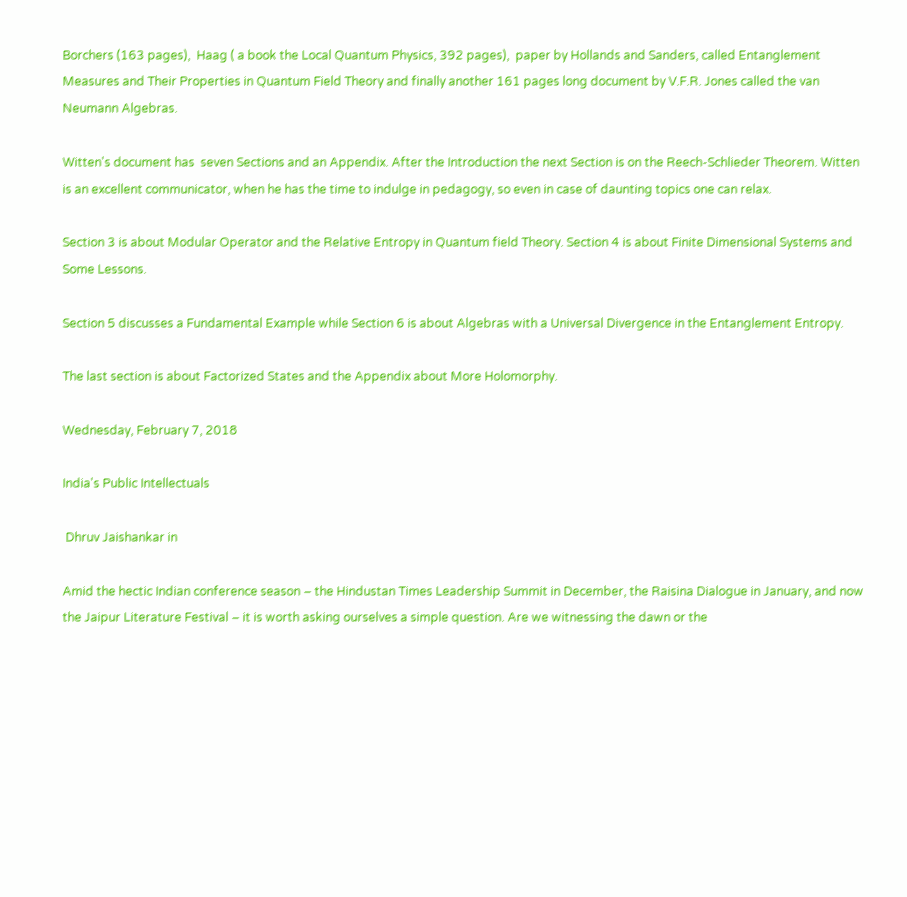Borchers (163 pages),  Haag ( a book the Local Quantum Physics, 392 pages),  paper by Hollands and Sanders, called Entanglement Measures and Their Properties in Quantum Field Theory and finally another 161 pages long document by V.F.R. Jones called the van Neumann Algebras.

Witten's document has  seven Sections and an Appendix. After the Introduction the next Section is on the Reech-Schlieder Theorem. Witten is an excellent communicator, when he has the time to indulge in pedagogy, so even in case of daunting topics one can relax.

Section 3 is about Modular Operator and the Relative Entropy in Quantum field Theory. Section 4 is about Finite Dimensional Systems and Some Lessons.

Section 5 discusses a Fundamental Example while Section 6 is about Algebras with a Universal Divergence in the Entanglement Entropy.

The last section is about Factorized States and the Appendix about More Holomorphy.

Wednesday, February 7, 2018

India's Public Intellectuals

 Dhruv Jaishankar in

Amid the hectic Indian conference season – the Hindustan Times Leadership Summit in December, the Raisina Dialogue in January, and now the Jaipur Literature Festival – it is worth asking ourselves a simple question. Are we witnessing the dawn or the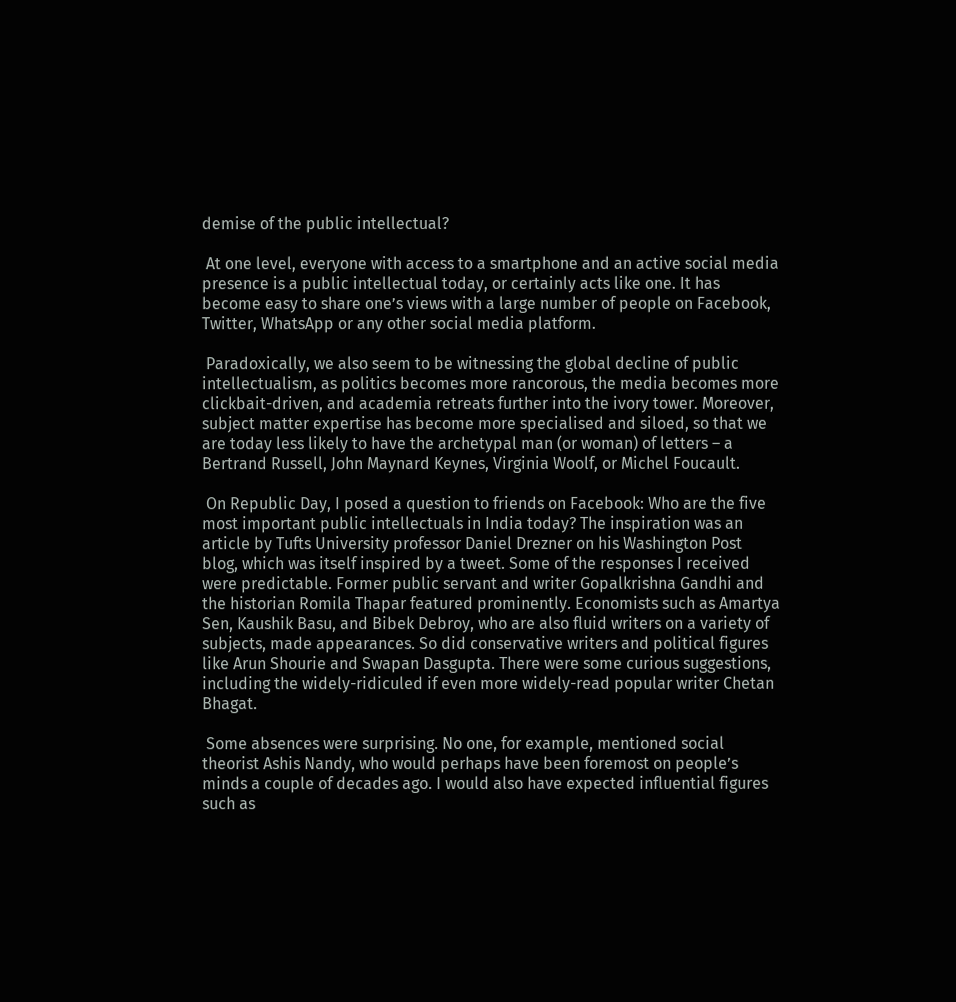demise of the public intellectual?

 At one level, everyone with access to a smartphone and an active social media presence is a public intellectual today, or certainly acts like one. It has become easy to share one’s views with a large number of people on Facebook, Twitter, WhatsApp or any other social media platform.

 Paradoxically, we also seem to be witnessing the global decline of public intellectualism, as politics becomes more rancorous, the media becomes more clickbait-driven, and academia retreats further into the ivory tower. Moreover, subject matter expertise has become more specialised and siloed, so that we are today less likely to have the archetypal man (or woman) of letters – a Bertrand Russell, John Maynard Keynes, Virginia Woolf, or Michel Foucault.

 On Republic Day, I posed a question to friends on Facebook: Who are the five most important public intellectuals in India today? The inspiration was an article by Tufts University professor Daniel Drezner on his Washington Post blog, which was itself inspired by a tweet. Some of the responses I received were predictable. Former public servant and writer Gopalkrishna Gandhi and the historian Romila Thapar featured prominently. Economists such as Amartya Sen, Kaushik Basu, and Bibek Debroy, who are also fluid writers on a variety of subjects, made appearances. So did conservative writers and political figures like Arun Shourie and Swapan Dasgupta. There were some curious suggestions, including the widely-ridiculed if even more widely-read popular writer Chetan Bhagat.

 Some absences were surprising. No one, for example, mentioned social theorist Ashis Nandy, who would perhaps have been foremost on people’s minds a couple of decades ago. I would also have expected influential figures such as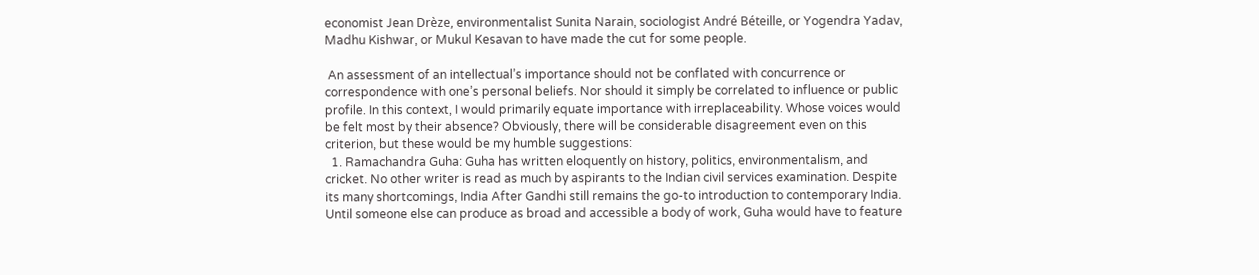economist Jean Drèze, environmentalist Sunita Narain, sociologist André Béteille, or Yogendra Yadav, Madhu Kishwar, or Mukul Kesavan to have made the cut for some people.

 An assessment of an intellectual’s importance should not be conflated with concurrence or correspondence with one’s personal beliefs. Nor should it simply be correlated to influence or public profile. In this context, I would primarily equate importance with irreplaceability. Whose voices would be felt most by their absence? Obviously, there will be considerable disagreement even on this criterion, but these would be my humble suggestions:
  1. Ramachandra Guha: Guha has written eloquently on history, politics, environmentalism, and cricket. No other writer is read as much by aspirants to the Indian civil services examination. Despite its many shortcomings, India After Gandhi still remains the go-to introduction to contemporary India. Until someone else can produce as broad and accessible a body of work, Guha would have to feature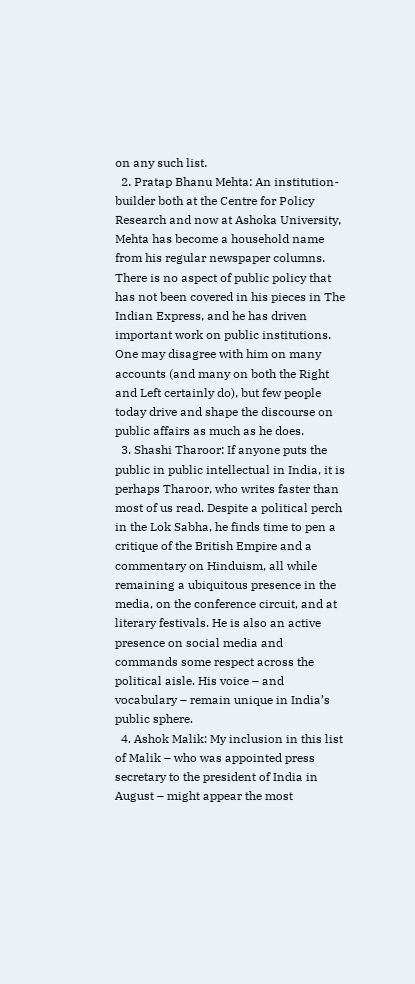on any such list.
  2. Pratap Bhanu Mehta: An institution-builder both at the Centre for Policy Research and now at Ashoka University, Mehta has become a household name from his regular newspaper columns. There is no aspect of public policy that has not been covered in his pieces in The Indian Express, and he has driven important work on public institutions. One may disagree with him on many accounts (and many on both the Right and Left certainly do), but few people today drive and shape the discourse on public affairs as much as he does.
  3. Shashi Tharoor: If anyone puts the public in public intellectual in India, it is perhaps Tharoor, who writes faster than most of us read. Despite a political perch in the Lok Sabha, he finds time to pen a critique of the British Empire and a commentary on Hinduism, all while remaining a ubiquitous presence in the media, on the conference circuit, and at literary festivals. He is also an active presence on social media and commands some respect across the political aisle. His voice – and vocabulary – remain unique in India’s public sphere.
  4. Ashok Malik: My inclusion in this list of Malik – who was appointed press secretary to the president of India in August – might appear the most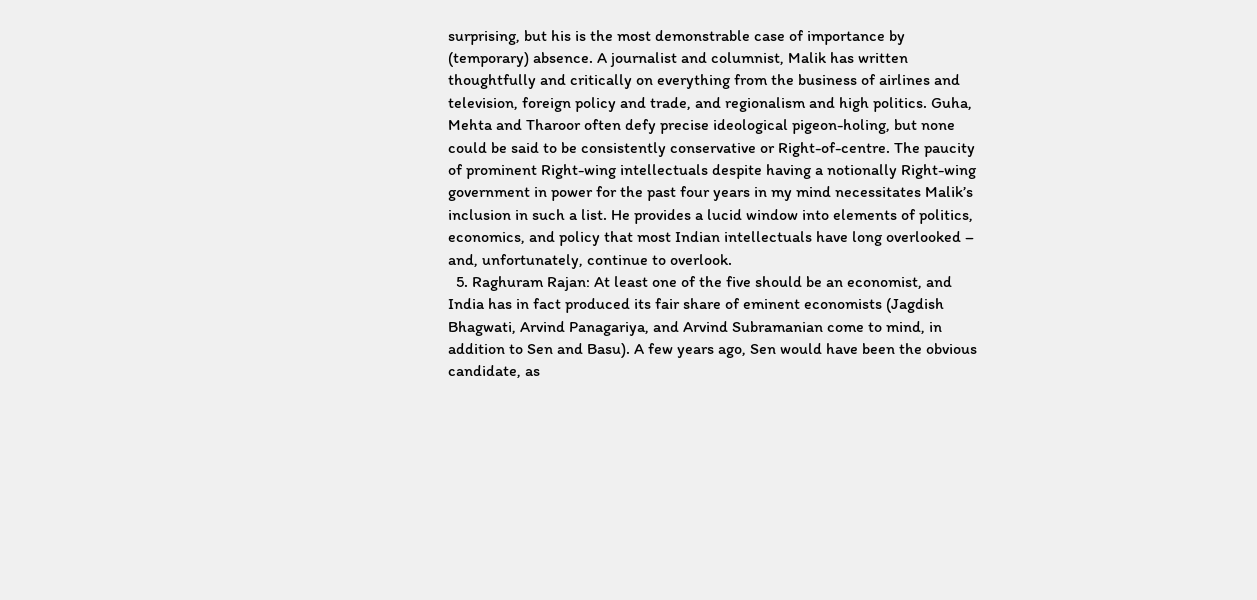surprising, but his is the most demonstrable case of importance by (temporary) absence. A journalist and columnist, Malik has written thoughtfully and critically on everything from the business of airlines and television, foreign policy and trade, and regionalism and high politics. Guha, Mehta and Tharoor often defy precise ideological pigeon-holing, but none could be said to be consistently conservative or Right-of-centre. The paucity of prominent Right-wing intellectuals despite having a notionally Right-wing government in power for the past four years in my mind necessitates Malik’s inclusion in such a list. He provides a lucid window into elements of politics, economics, and policy that most Indian intellectuals have long overlooked – and, unfortunately, continue to overlook.
  5. Raghuram Rajan: At least one of the five should be an economist, and India has in fact produced its fair share of eminent economists (Jagdish Bhagwati, Arvind Panagariya, and Arvind Subramanian come to mind, in addition to Sen and Basu). A few years ago, Sen would have been the obvious candidate, as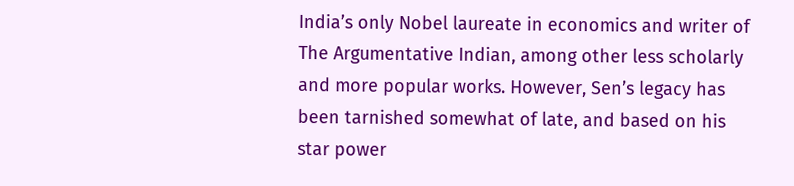India’s only Nobel laureate in economics and writer of The Argumentative Indian, among other less scholarly and more popular works. However, Sen’s legacy has been tarnished somewhat of late, and based on his star power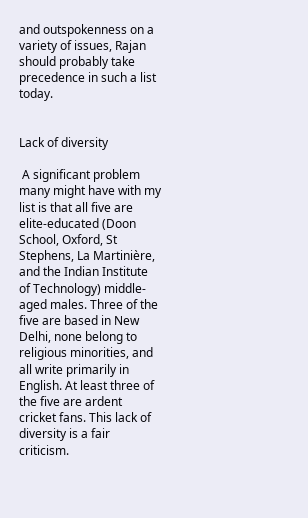and outspokenness on a variety of issues, Rajan should probably take precedence in such a list today.


Lack of diversity

 A significant problem many might have with my list is that all five are elite-educated (Doon School, Oxford, St Stephens, La Martinière, and the Indian Institute of Technology) middle-aged males. Three of the five are based in New Delhi, none belong to religious minorities, and all write primarily in English. At least three of the five are ardent cricket fans. This lack of diversity is a fair criticism.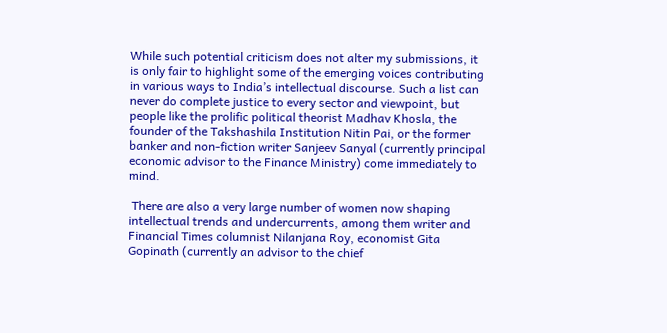While such potential criticism does not alter my submissions, it is only fair to highlight some of the emerging voices contributing in various ways to India’s intellectual discourse. Such a list can never do complete justice to every sector and viewpoint, but people like the prolific political theorist Madhav Khosla, the founder of the Takshashila Institution Nitin Pai, or the former banker and non-fiction writer Sanjeev Sanyal (currently principal economic advisor to the Finance Ministry) come immediately to mind.

 There are also a very large number of women now shaping intellectual trends and undercurrents, among them writer and Financial Times columnist Nilanjana Roy, economist Gita Gopinath (currently an advisor to the chief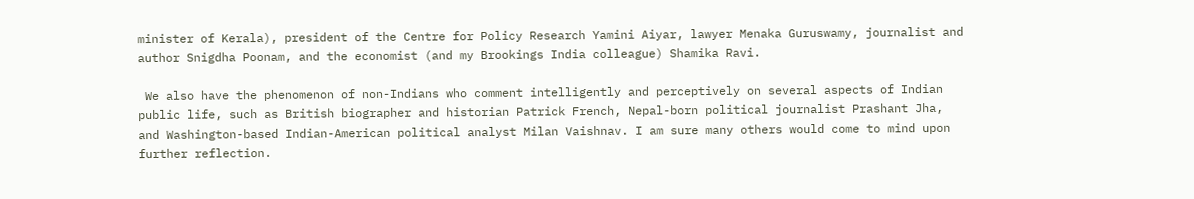minister of Kerala), president of the Centre for Policy Research Yamini Aiyar, lawyer Menaka Guruswamy, journalist and author Snigdha Poonam, and the economist (and my Brookings India colleague) Shamika Ravi.

 We also have the phenomenon of non-Indians who comment intelligently and perceptively on several aspects of Indian public life, such as British biographer and historian Patrick French, Nepal-born political journalist Prashant Jha, and Washington-based Indian-American political analyst Milan Vaishnav. I am sure many others would come to mind upon further reflection.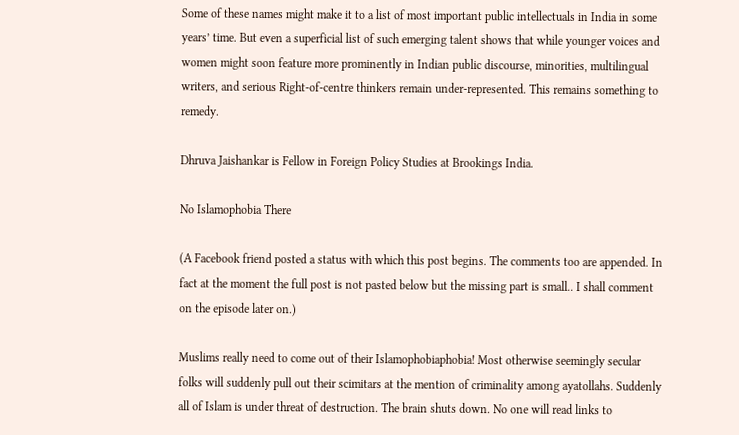Some of these names might make it to a list of most important public intellectuals in India in some years’ time. But even a superficial list of such emerging talent shows that while younger voices and women might soon feature more prominently in Indian public discourse, minorities, multilingual writers, and serious Right-of-centre thinkers remain under-represented. This remains something to remedy.

Dhruva Jaishankar is Fellow in Foreign Policy Studies at Brookings India.

No Islamophobia There

(A Facebook friend posted a status with which this post begins. The comments too are appended. In fact at the moment the full post is not pasted below but the missing part is small.. I shall comment on the episode later on.)

Muslims really need to come out of their Islamophobiaphobia! Most otherwise seemingly secular folks will suddenly pull out their scimitars at the mention of criminality among ayatollahs. Suddenly all of Islam is under threat of destruction. The brain shuts down. No one will read links to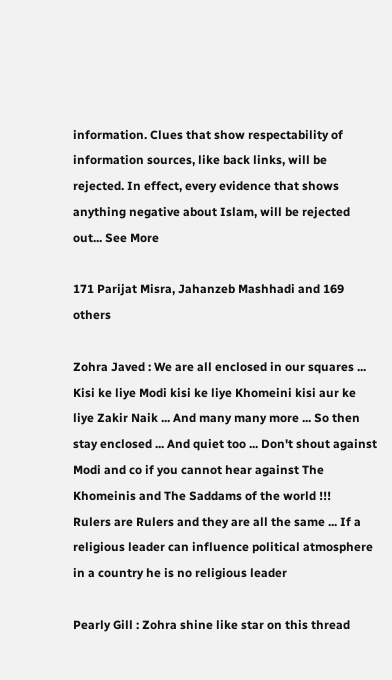information. Clues that show respectability of information sources, like back links, will be rejected. In effect, every evidence that shows anything negative about Islam, will be rejected out... See More

171 Parijat Misra, Jahanzeb Mashhadi and 169 others

Zohra Javed : We are all enclosed in our squares ... Kisi ke liye Modi kisi ke liye Khomeini kisi aur ke liye Zakir Naik ... And many many more ... So then stay enclosed ... And quiet too ... Don't shout against Modi and co if you cannot hear against The Khomeinis and The Saddams of the world !!!
Rulers are Rulers and they are all the same ... If a religious leader can influence political atmosphere in a country he is no religious leader

Pearly Gill : Zohra shine like star on this thread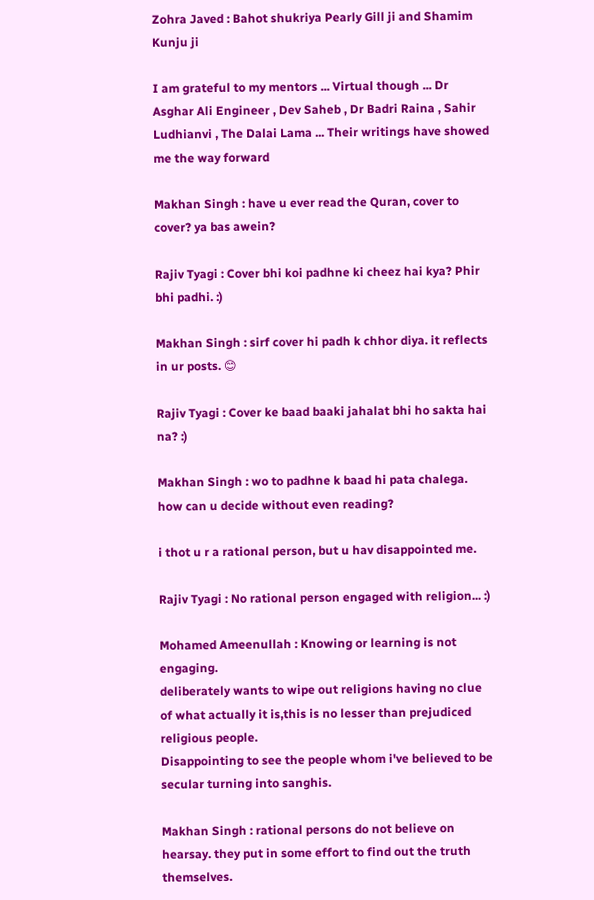Zohra Javed : Bahot shukriya Pearly Gill ji and Shamim Kunju ji

I am grateful to my mentors ... Virtual though ... Dr Asghar Ali Engineer , Dev Saheb , Dr Badri Raina , Sahir Ludhianvi , The Dalai Lama ... Their writings have showed me the way forward

Makhan Singh : have u ever read the Quran, cover to cover? ya bas awein?

Rajiv Tyagi : Cover bhi koi padhne ki cheez hai kya? Phir bhi padhi. :)

Makhan Singh : sirf cover hi padh k chhor diya. it reflects in ur posts. 😊

Rajiv Tyagi : Cover ke baad baaki jahalat bhi ho sakta hai na? :)

Makhan Singh : wo to padhne k baad hi pata chalega. how can u decide without even reading?

i thot u r a rational person, but u hav disappointed me.

Rajiv Tyagi : No rational person engaged with religion... :)

Mohamed Ameenullah : Knowing or learning is not engaging.
deliberately wants to wipe out religions having no clue of what actually it is,this is no lesser than prejudiced religious people.
Disappointing to see the people whom i've believed to be secular turning into sanghis.

Makhan Singh : rational persons do not believe on hearsay. they put in some effort to find out the truth themselves.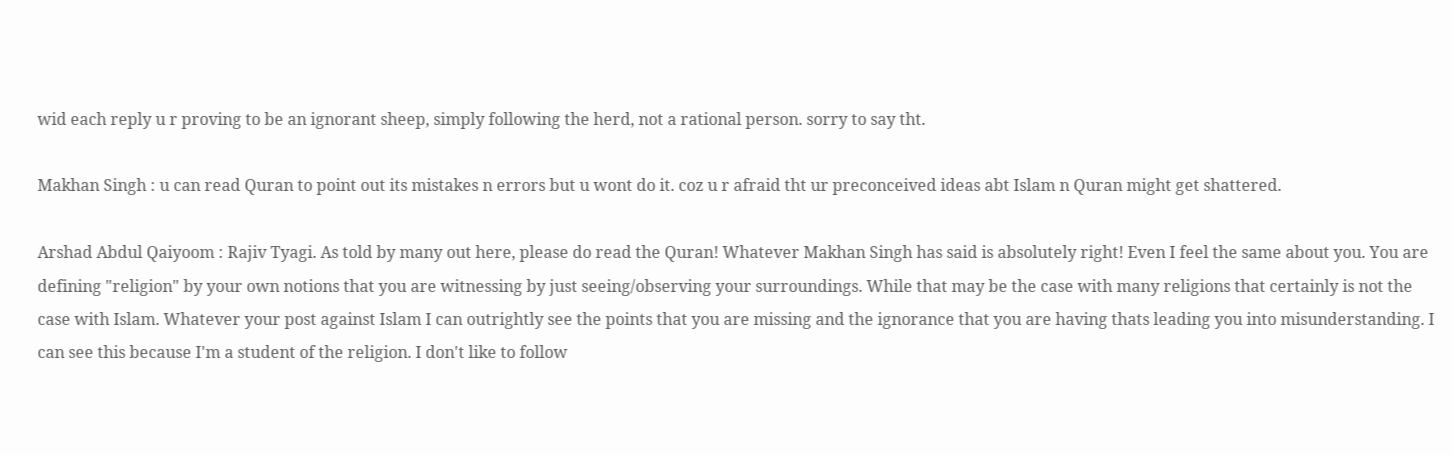wid each reply u r proving to be an ignorant sheep, simply following the herd, not a rational person. sorry to say tht.

Makhan Singh : u can read Quran to point out its mistakes n errors but u wont do it. coz u r afraid tht ur preconceived ideas abt Islam n Quran might get shattered.

Arshad Abdul Qaiyoom : Rajiv Tyagi. As told by many out here, please do read the Quran! Whatever Makhan Singh has said is absolutely right! Even I feel the same about you. You are defining "religion" by your own notions that you are witnessing by just seeing/observing your surroundings. While that may be the case with many religions that certainly is not the case with Islam. Whatever your post against Islam I can outrightly see the points that you are missing and the ignorance that you are having thats leading you into misunderstanding. I can see this because I'm a student of the religion. I don't like to follow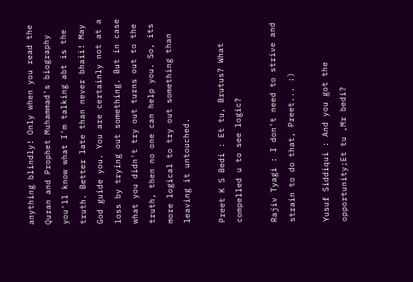anything blindly! Only when you read the Quran and Prophet Muhammad's biography you'll know what I'm talking abt is the truth. Better late than never bhaii! May God guide you. You are certainly not at a loss by trying out something. But in case what you didn't try out turns out to the truth, then no one can help you. So, its more logical to try out something than leaving it untouched.

Preet K S Bedi : Et tu, Brutus? What compelled u to see logic?

Rajiv Tyagi : I don't need to strive and strain to do that, Preet... :)

Yusuf Siddiqui : And you got the opportunity;Et tu ,Mr bedi?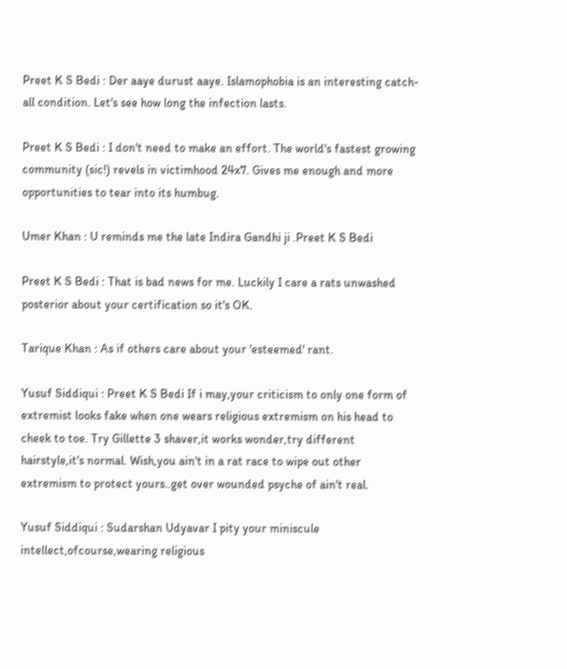Preet K S Bedi : Der aaye durust aaye. Islamophobia is an interesting catch-all condition. Let's see how long the infection lasts.

Preet K S Bedi : I don't need to make an effort. The world's fastest growing community (sic!) revels in victimhood 24x7. Gives me enough and more opportunities to tear into its humbug.

Umer Khan : U reminds me the late Indira Gandhi ji .Preet K S Bedi

Preet K S Bedi : That is bad news for me. Luckily I care a rats unwashed posterior about your certification so it's OK.

Tarique Khan : As if others care about your 'esteemed' rant.

Yusuf Siddiqui : Preet K S Bedi If i may,your criticism to only one form of extremist looks fake when one wears religious extremism on his head to cheek to toe. Try Gillette 3 shaver,it works wonder,try different hairstyle,it's normal. Wish,you ain't in a rat race to wipe out other extremism to protect yours..get over wounded psyche of ain't real.

Yusuf Siddiqui : Sudarshan Udyavar I pity your miniscule intellect,ofcourse,wearing religious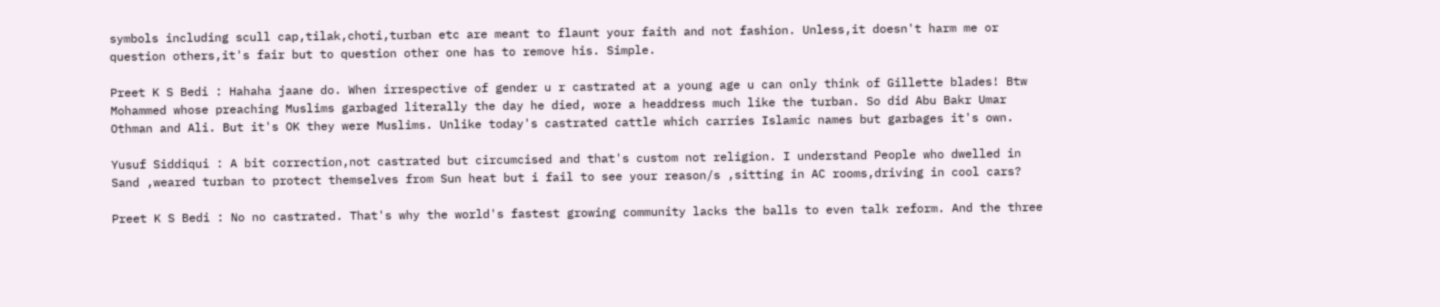symbols including scull cap,tilak,choti,turban etc are meant to flaunt your faith and not fashion. Unless,it doesn't harm me or question others,it's fair but to question other one has to remove his. Simple.

Preet K S Bedi : Hahaha jaane do. When irrespective of gender u r castrated at a young age u can only think of Gillette blades! Btw Mohammed whose preaching Muslims garbaged literally the day he died, wore a headdress much like the turban. So did Abu Bakr Umar Othman and Ali. But it's OK they were Muslims. Unlike today's castrated cattle which carries Islamic names but garbages it's own.

Yusuf Siddiqui : A bit correction,not castrated but circumcised and that's custom not religion. I understand People who dwelled in Sand ,weared turban to protect themselves from Sun heat but i fail to see your reason/s ,sitting in AC rooms,driving in cool cars?

Preet K S Bedi : No no castrated. That's why the world's fastest growing community lacks the balls to even talk reform. And the three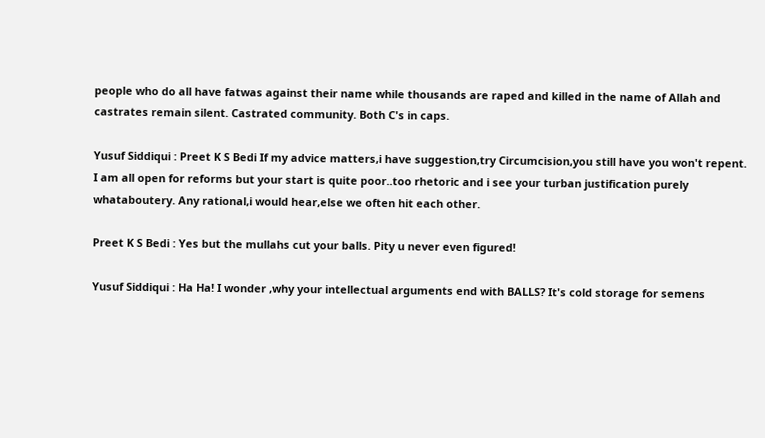people who do all have fatwas against their name while thousands are raped and killed in the name of Allah and castrates remain silent. Castrated community. Both C's in caps.

Yusuf Siddiqui : Preet K S Bedi If my advice matters,i have suggestion,try Circumcision,you still have you won't repent.
I am all open for reforms but your start is quite poor..too rhetoric and i see your turban justification purely whataboutery. Any rational,i would hear,else we often hit each other.

Preet K S Bedi : Yes but the mullahs cut your balls. Pity u never even figured!

Yusuf Siddiqui : Ha Ha! I wonder ,why your intellectual arguments end with BALLS? It's cold storage for semens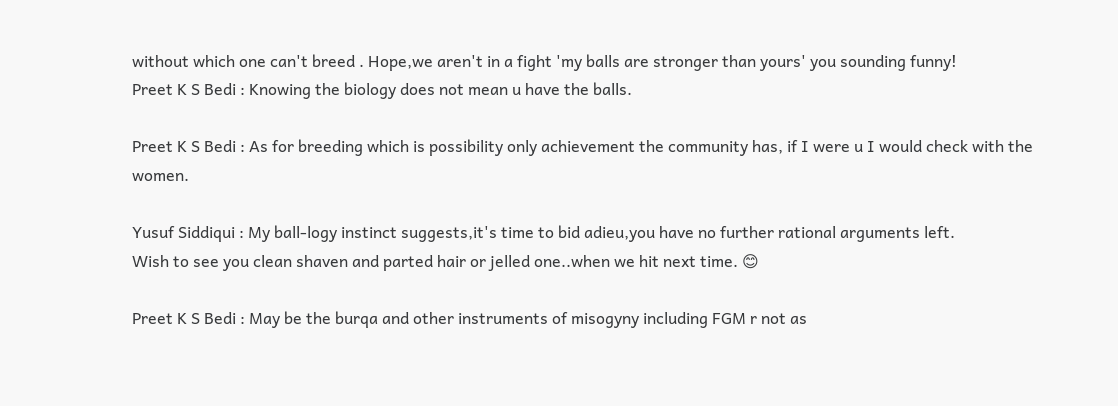without which one can't breed . Hope,we aren't in a fight 'my balls are stronger than yours' you sounding funny!
Preet K S Bedi : Knowing the biology does not mean u have the balls.

Preet K S Bedi : As for breeding which is possibility only achievement the community has, if I were u I would check with the women.

Yusuf Siddiqui : My ball-logy instinct suggests,it's time to bid adieu,you have no further rational arguments left.
Wish to see you clean shaven and parted hair or jelled one..when we hit next time. 😊

Preet K S Bedi : May be the burqa and other instruments of misogyny including FGM r not as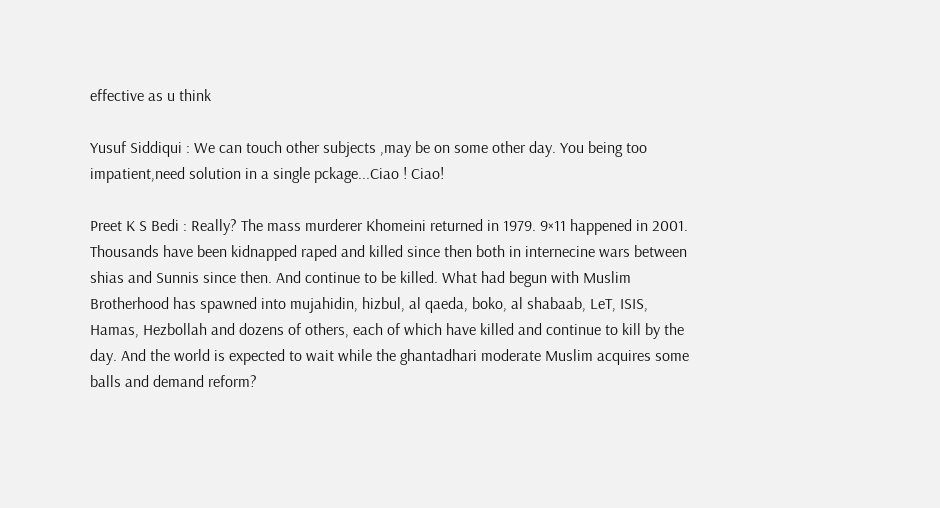effective as u think

Yusuf Siddiqui : We can touch other subjects ,may be on some other day. You being too impatient,need solution in a single pckage...Ciao ! Ciao!

Preet K S Bedi : Really? The mass murderer Khomeini returned in 1979. 9×11 happened in 2001. Thousands have been kidnapped raped and killed since then both in internecine wars between shias and Sunnis since then. And continue to be killed. What had begun with Muslim Brotherhood has spawned into mujahidin, hizbul, al qaeda, boko, al shabaab, LeT, ISIS, Hamas, Hezbollah and dozens of others, each of which have killed and continue to kill by the day. And the world is expected to wait while the ghantadhari moderate Muslim acquires some balls and demand reform?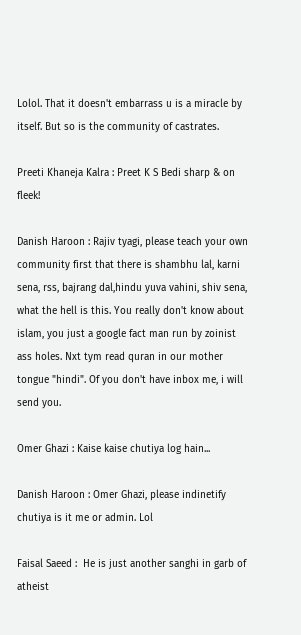Lolol. That it doesn't embarrass u is a miracle by itself. But so is the community of castrates.

Preeti Khaneja Kalra : Preet K S Bedi sharp & on fleek!

Danish Haroon : Rajiv tyagi, please teach your own community first that there is shambhu lal, karni sena, rss, bajrang dal,hindu yuva vahini, shiv sena, what the hell is this. You really don't know about islam, you just a google fact man run by zoinist ass holes. Nxt tym read quran in our mother tongue "hindi". Of you don't have inbox me, i will send you.

Omer Ghazi : Kaise kaise chutiya log hain...

Danish Haroon : Omer Ghazi, please indinetify chutiya is it me or admin. Lol

Faisal Saeed :  He is just another sanghi in garb of atheist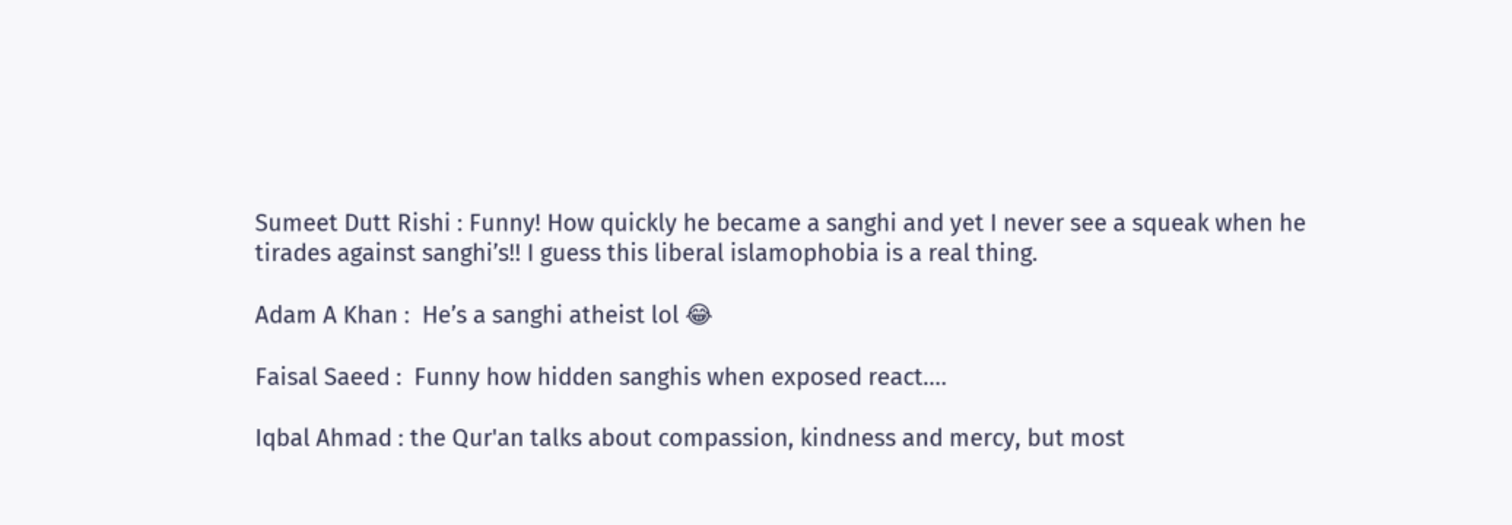Sumeet Dutt Rishi : Funny! How quickly he became a sanghi and yet I never see a squeak when he tirades against sanghi’s!! I guess this liberal islamophobia is a real thing.

Adam A Khan :  He’s a sanghi atheist lol 😂

Faisal Saeed :  Funny how hidden sanghis when exposed react....

Iqbal Ahmad : the Qur'an talks about compassion, kindness and mercy, but most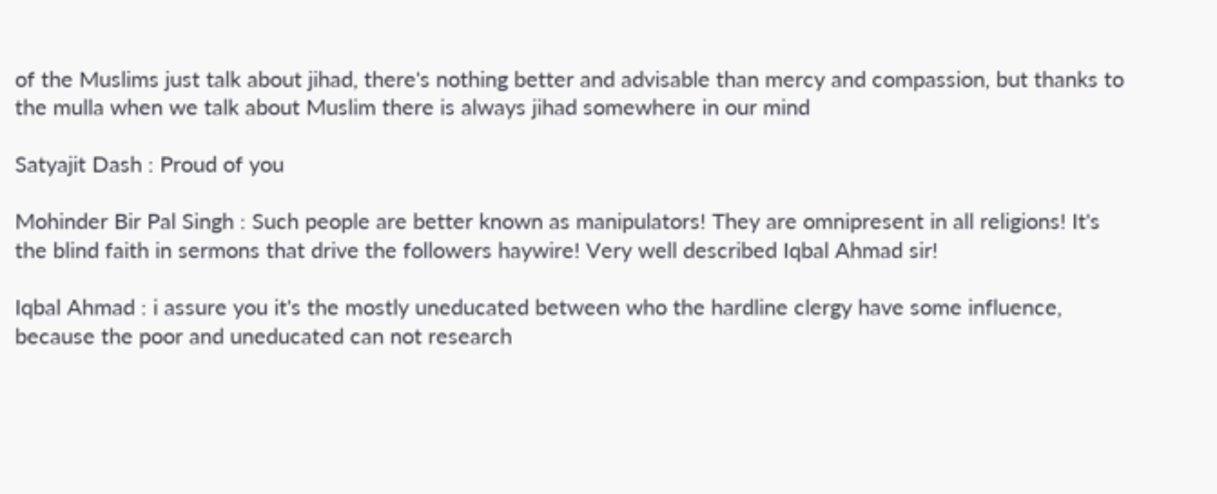of the Muslims just talk about jihad, there's nothing better and advisable than mercy and compassion, but thanks to the mulla when we talk about Muslim there is always jihad somewhere in our mind

Satyajit Dash : Proud of you

Mohinder Bir Pal Singh : Such people are better known as manipulators! They are omnipresent in all religions! It's the blind faith in sermons that drive the followers haywire! Very well described Iqbal Ahmad sir!

Iqbal Ahmad : i assure you it's the mostly uneducated between who the hardline clergy have some influence, because the poor and uneducated can not research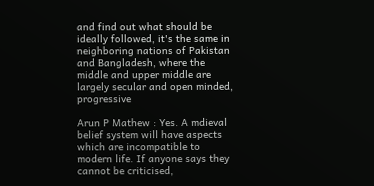and find out what should be ideally followed, it's the same in neighboring nations of Pakistan and Bangladesh, where the middle and upper middle are largely secular and open minded, progressive

Arun P Mathew : Yes. A mdieval belief system will have aspects which are incompatible to modern life. If anyone says they cannot be criticised,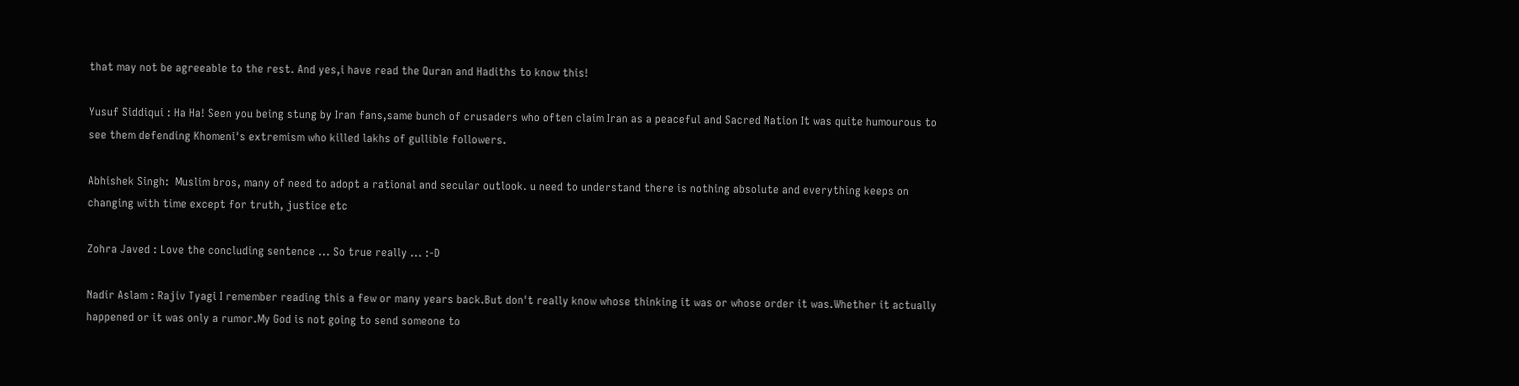that may not be agreeable to the rest. And yes,i have read the Quran and Hadiths to know this!

Yusuf Siddiqui : Ha Ha! Seen you being stung by Iran fans,same bunch of crusaders who often claim Iran as a peaceful and Sacred Nation It was quite humourous to see them defending Khomeni's extremism who killed lakhs of gullible followers.

Abhishek Singh:  Muslim bros, many of need to adopt a rational and secular outlook. u need to understand there is nothing absolute and everything keeps on changing with time except for truth, justice etc

Zohra Javed : Love the concluding sentence ... So true really ... :-D

Nadir Aslam : Rajiv Tyagi I remember reading this a few or many years back.But don't really know whose thinking it was or whose order it was.Whether it actually happened or it was only a rumor.My God is not going to send someone to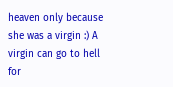heaven only because she was a virgin :) A virgin can go to hell for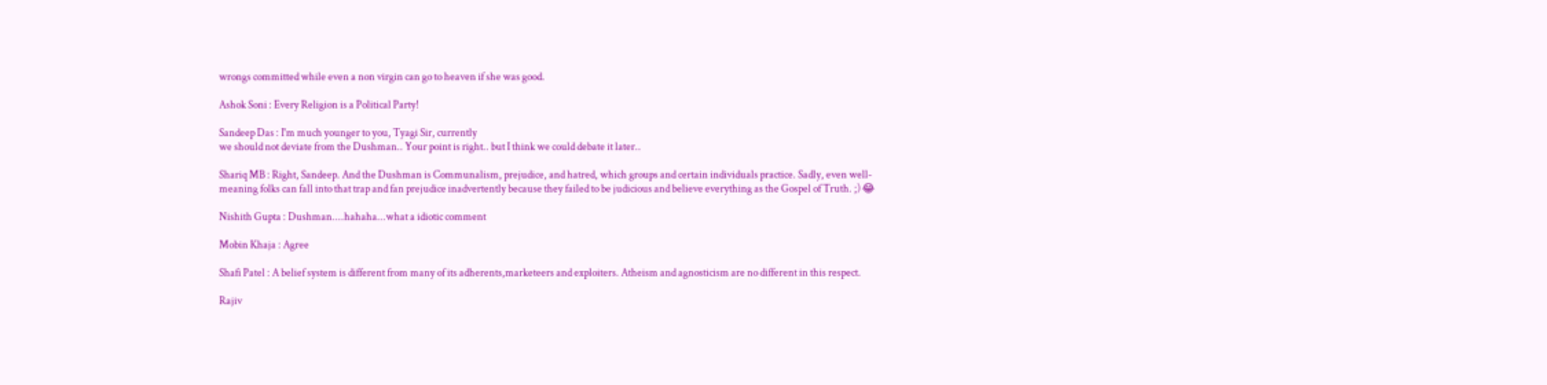wrongs committed while even a non virgin can go to heaven if she was good.

Ashok Soni : Every Religion is a Political Party!

Sandeep Das : I'm much younger to you, Tyagi Sir, currently
we should not deviate from the Dushman.. Your point is right.. but I think we could debate it later..

Shariq MB : Right, Sandeep. And the Dushman is Communalism, prejudice, and hatred, which groups and certain individuals practice. Sadly, even well-meaning folks can fall into that trap and fan prejudice inadvertently because they failed to be judicious and believe everything as the Gospel of Truth. ;) 😂

Nishith Gupta : Dushman....hahaha...what a idiotic comment

Mobin Khaja : Agree

Shafi Patel : A belief system is different from many of its adherents,marketeers and exploiters. Atheism and agnosticism are no different in this respect.

Rajiv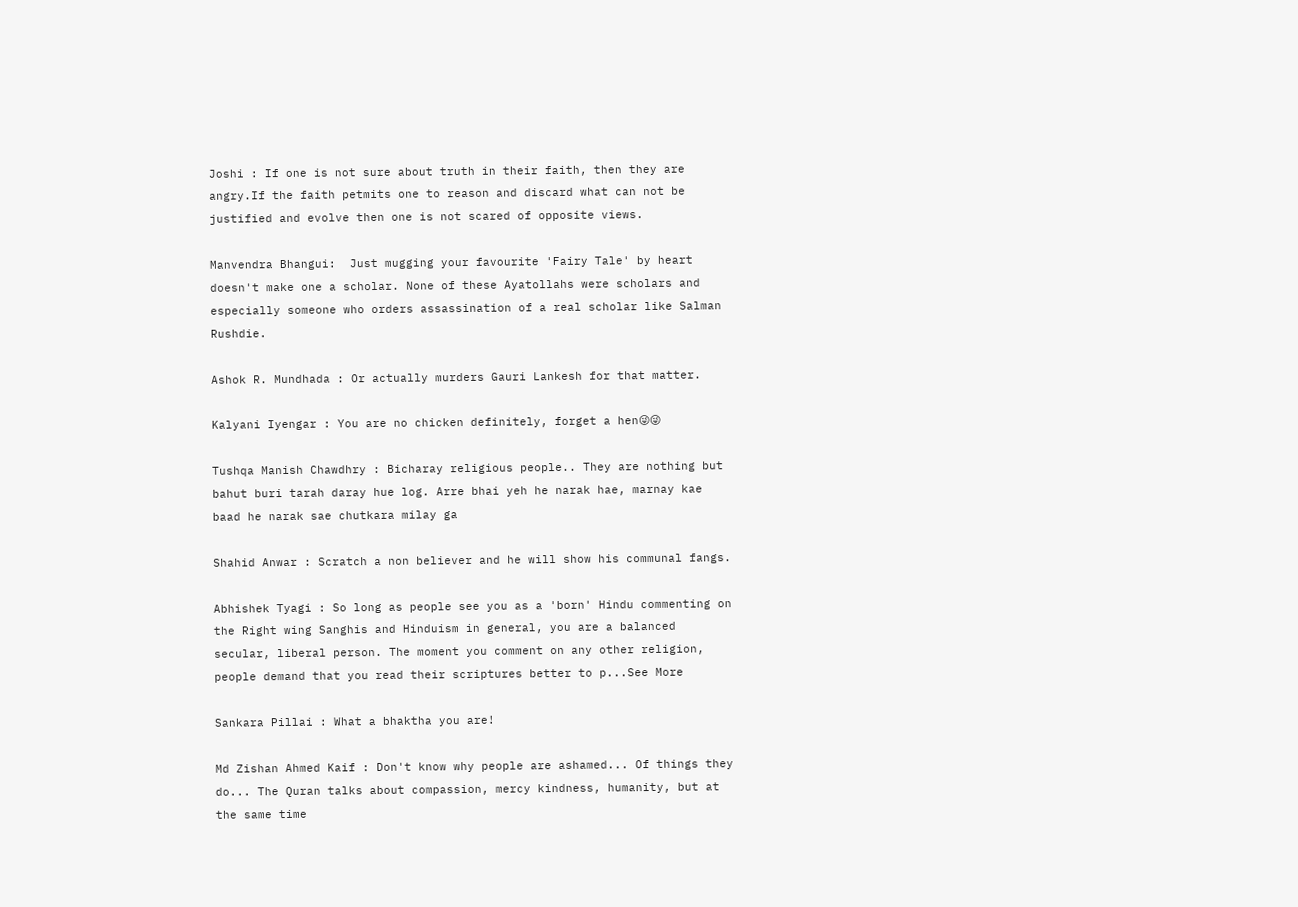Joshi : If one is not sure about truth in their faith, then they are angry.If the faith petmits one to reason and discard what can not be justified and evolve then one is not scared of opposite views.

Manvendra Bhangui:  Just mugging your favourite 'Fairy Tale' by heart doesn't make one a scholar. None of these Ayatollahs were scholars and especially someone who orders assassination of a real scholar like Salman Rushdie.

Ashok R. Mundhada : Or actually murders Gauri Lankesh for that matter.

Kalyani Iyengar : You are no chicken definitely, forget a hen😜😜

Tushqa Manish Chawdhry : Bicharay religious people.. They are nothing but bahut buri tarah daray hue log. Arre bhai yeh he narak hae, marnay kae baad he narak sae chutkara milay ga

Shahid Anwar : Scratch a non believer and he will show his communal fangs.

Abhishek Tyagi : So long as people see you as a 'born' Hindu commenting on the Right wing Sanghis and Hinduism in general, you are a balanced secular, liberal person. The moment you comment on any other religion, people demand that you read their scriptures better to p...See More

Sankara Pillai : What a bhaktha you are!

Md Zishan Ahmed Kaif : Don't know why people are ashamed... Of things they do... The Quran talks about compassion, mercy kindness, humanity, but at the same time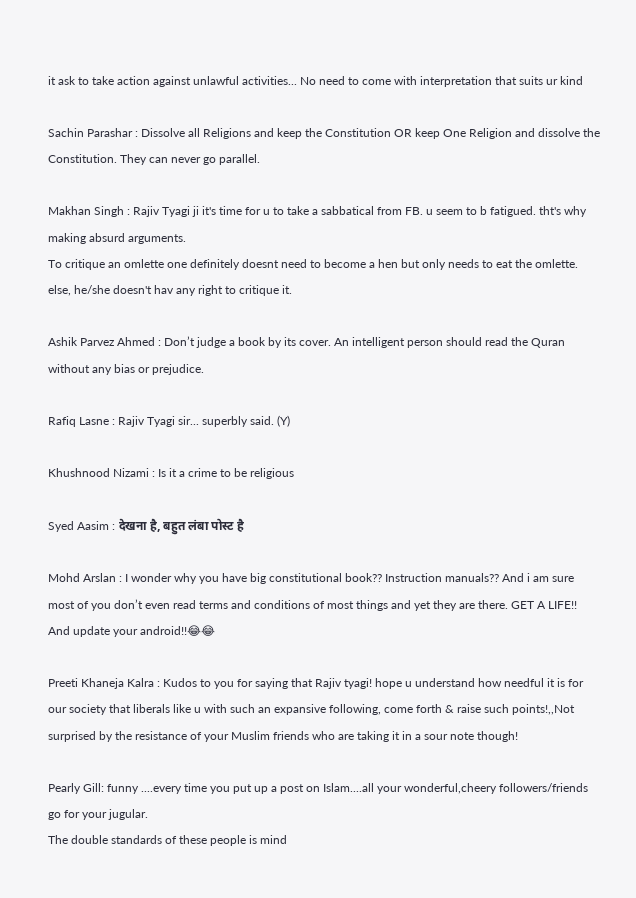it ask to take action against unlawful activities... No need to come with interpretation that suits ur kind

Sachin Parashar : Dissolve all Religions and keep the Constitution OR keep One Religion and dissolve the Constitution. They can never go parallel.

Makhan Singh : Rajiv Tyagi ji it's time for u to take a sabbatical from FB. u seem to b fatigued. tht's why making absurd arguments.
To critique an omlette one definitely doesnt need to become a hen but only needs to eat the omlette. else, he/she doesn't hav any right to critique it.

Ashik Parvez Ahmed : Don’t judge a book by its cover. An intelligent person should read the Quran without any bias or prejudice.

Rafiq Lasne : Rajiv Tyagi sir... superbly said. (Y)

Khushnood Nizami : Is it a crime to be religious

Syed Aasim : देखना है, बहुत लंबा पोस्ट है

Mohd Arslan : I wonder why you have big constitutional book?? Instruction manuals?? And i am sure most of you don’t even read terms and conditions of most things and yet they are there. GET A LIFE!! And update your android!!😂😂

Preeti Khaneja Kalra : Kudos to you for saying that Rajiv tyagi! hope u understand how needful it is for our society that liberals like u with such an expansive following, come forth & raise such points!,,Not surprised by the resistance of your Muslim friends who are taking it in a sour note though!

Pearly Gill: funny ....every time you put up a post on Islam....all your wonderful,cheery followers/friends go for your jugular.
The double standards of these people is mind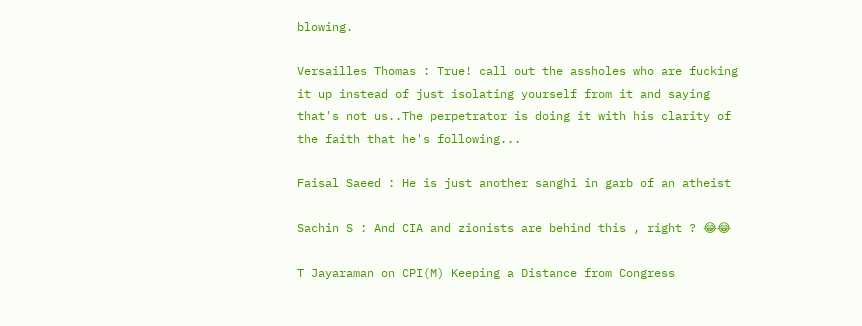blowing.

Versailles Thomas : True! call out the assholes who are fucking it up instead of just isolating yourself from it and saying that's not us..The perpetrator is doing it with his clarity of the faith that he's following...

Faisal Saeed : He is just another sanghi in garb of an atheist

Sachin S : And CIA and zionists are behind this , right ? 😂😂

T Jayaraman on CPI(M) Keeping a Distance from Congress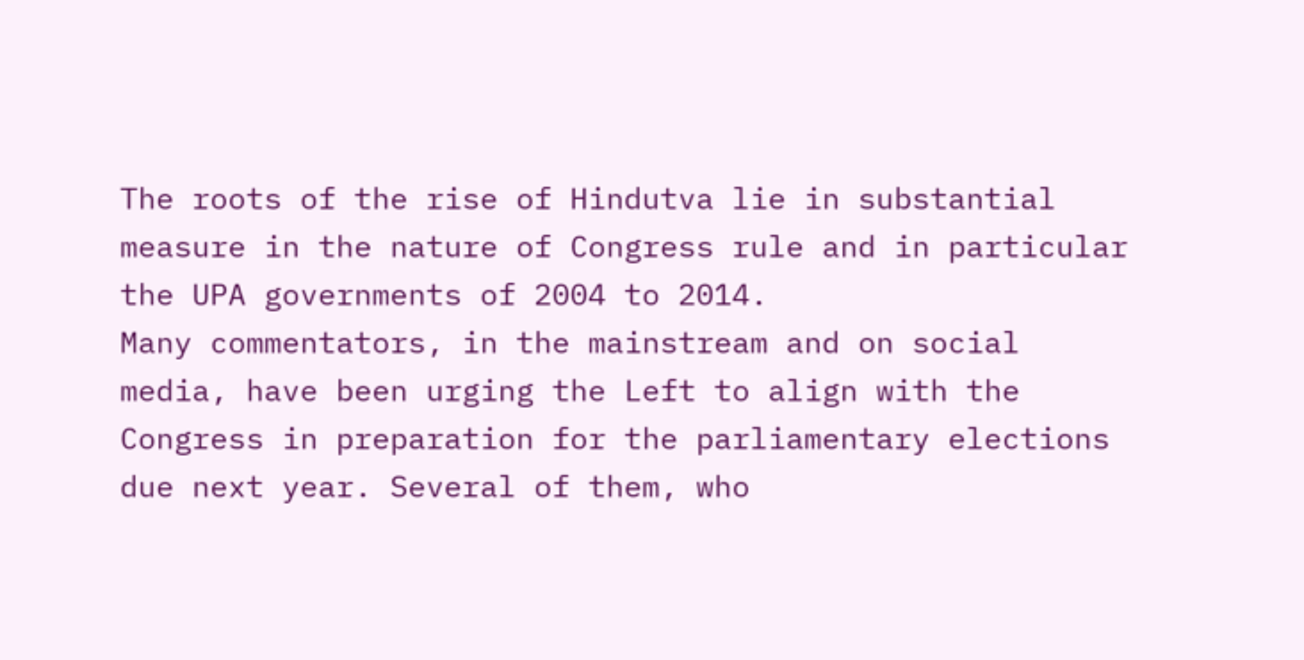The roots of the rise of Hindutva lie in substantial measure in the nature of Congress rule and in particular the UPA governments of 2004 to 2014.
Many commentators, in the mainstream and on social media, have been urging the Left to align with the Congress in preparation for the parliamentary elections due next year. Several of them, who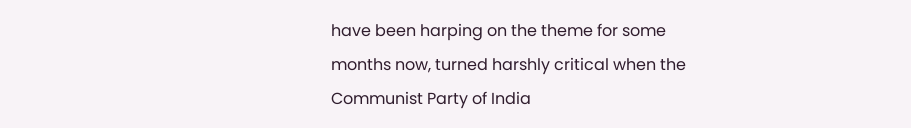have been harping on the theme for some months now, turned harshly critical when the Communist Party of India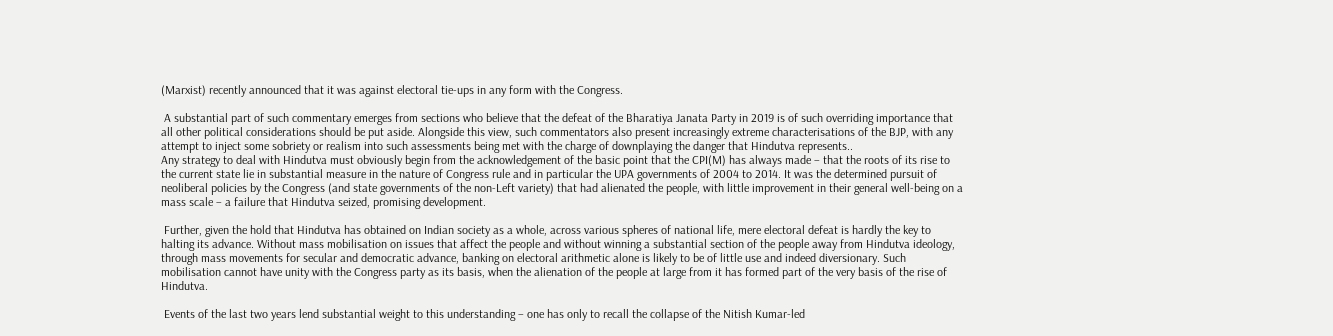(Marxist) recently announced that it was against electoral tie-ups in any form with the Congress.

 A substantial part of such commentary emerges from sections who believe that the defeat of the Bharatiya Janata Party in 2019 is of such overriding importance that all other political considerations should be put aside. Alongside this view, such commentators also present increasingly extreme characterisations of the BJP, with any attempt to inject some sobriety or realism into such assessments being met with the charge of downplaying the danger that Hindutva represents..
Any strategy to deal with Hindutva must obviously begin from the acknowledgement of the basic point that the CPI(M) has always made – that the roots of its rise to the current state lie in substantial measure in the nature of Congress rule and in particular the UPA governments of 2004 to 2014. It was the determined pursuit of neoliberal policies by the Congress (and state governments of the non-Left variety) that had alienated the people, with little improvement in their general well-being on a mass scale – a failure that Hindutva seized, promising development.

 Further, given the hold that Hindutva has obtained on Indian society as a whole, across various spheres of national life, mere electoral defeat is hardly the key to halting its advance. Without mass mobilisation on issues that affect the people and without winning a substantial section of the people away from Hindutva ideology, through mass movements for secular and democratic advance, banking on electoral arithmetic alone is likely to be of little use and indeed diversionary. Such mobilisation cannot have unity with the Congress party as its basis, when the alienation of the people at large from it has formed part of the very basis of the rise of Hindutva.

 Events of the last two years lend substantial weight to this understanding – one has only to recall the collapse of the Nitish Kumar-led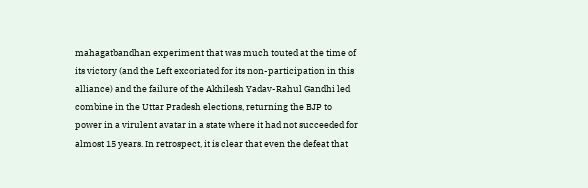mahagatbandhan experiment that was much touted at the time of its victory (and the Left excoriated for its non-participation in this alliance) and the failure of the Akhilesh Yadav-Rahul Gandhi led combine in the Uttar Pradesh elections, returning the BJP to power in a virulent avatar in a state where it had not succeeded for almost 15 years. In retrospect, it is clear that even the defeat that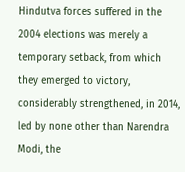Hindutva forces suffered in the 2004 elections was merely a temporary setback, from which they emerged to victory, considerably strengthened, in 2014, led by none other than Narendra Modi, the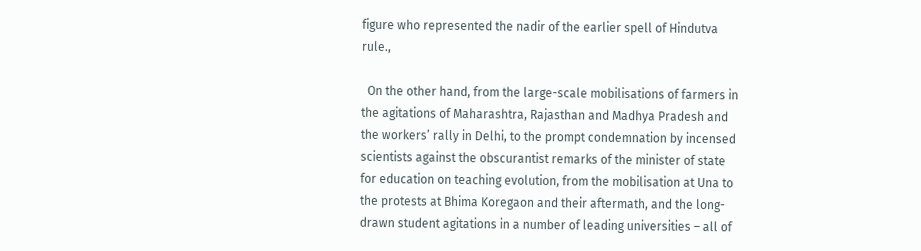figure who represented the nadir of the earlier spell of Hindutva rule.,

  On the other hand, from the large-scale mobilisations of farmers in the agitations of Maharashtra, Rajasthan and Madhya Pradesh and the workers’ rally in Delhi, to the prompt condemnation by incensed scientists against the obscurantist remarks of the minister of state for education on teaching evolution, from the mobilisation at Una to the protests at Bhima Koregaon and their aftermath, and the long-drawn student agitations in a number of leading universities – all of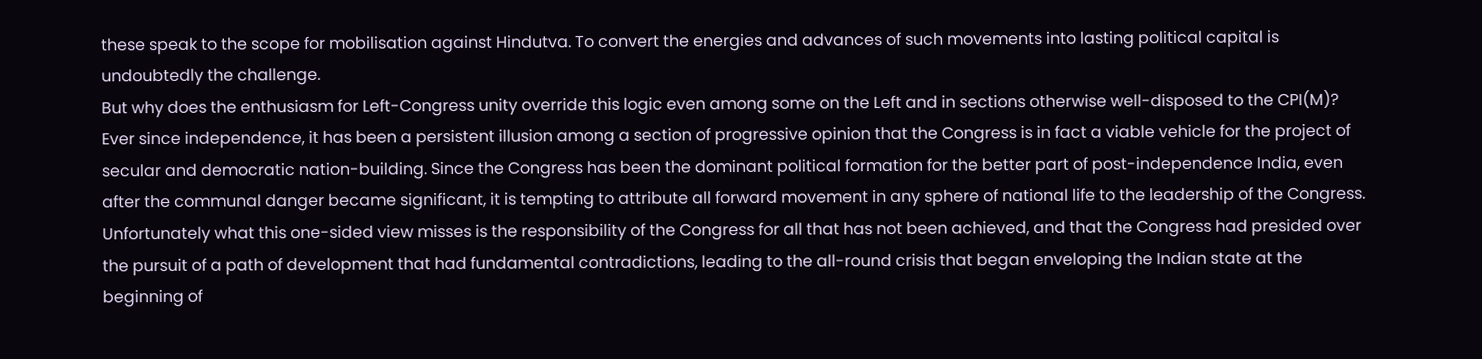these speak to the scope for mobilisation against Hindutva. To convert the energies and advances of such movements into lasting political capital is undoubtedly the challenge.
But why does the enthusiasm for Left-Congress unity override this logic even among some on the Left and in sections otherwise well-disposed to the CPI(M)? Ever since independence, it has been a persistent illusion among a section of progressive opinion that the Congress is in fact a viable vehicle for the project of secular and democratic nation-building. Since the Congress has been the dominant political formation for the better part of post-independence India, even after the communal danger became significant, it is tempting to attribute all forward movement in any sphere of national life to the leadership of the Congress.
Unfortunately what this one-sided view misses is the responsibility of the Congress for all that has not been achieved, and that the Congress had presided over the pursuit of a path of development that had fundamental contradictions, leading to the all-round crisis that began enveloping the Indian state at the beginning of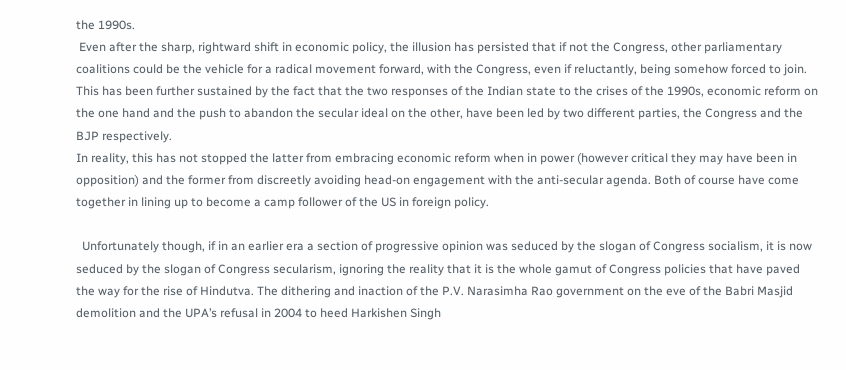the 1990s.
 Even after the sharp, rightward shift in economic policy, the illusion has persisted that if not the Congress, other parliamentary coalitions could be the vehicle for a radical movement forward, with the Congress, even if reluctantly, being somehow forced to join. This has been further sustained by the fact that the two responses of the Indian state to the crises of the 1990s, economic reform on the one hand and the push to abandon the secular ideal on the other, have been led by two different parties, the Congress and the BJP respectively.
In reality, this has not stopped the latter from embracing economic reform when in power (however critical they may have been in opposition) and the former from discreetly avoiding head-on engagement with the anti-secular agenda. Both of course have come together in lining up to become a camp follower of the US in foreign policy.

  Unfortunately though, if in an earlier era a section of progressive opinion was seduced by the slogan of Congress socialism, it is now seduced by the slogan of Congress secularism, ignoring the reality that it is the whole gamut of Congress policies that have paved the way for the rise of Hindutva. The dithering and inaction of the P.V. Narasimha Rao government on the eve of the Babri Masjid demolition and the UPA’s refusal in 2004 to heed Harkishen Singh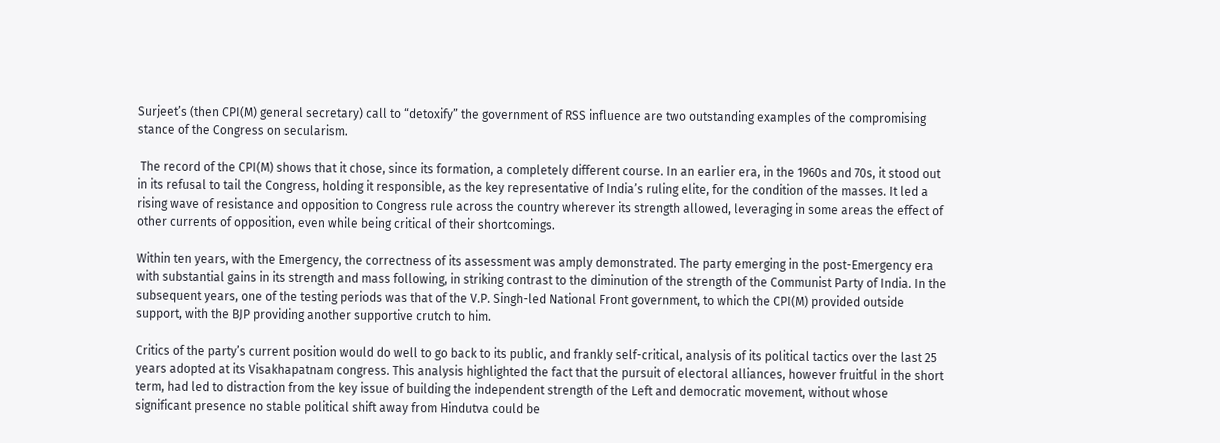Surjeet’s (then CPI(M) general secretary) call to “detoxify” the government of RSS influence are two outstanding examples of the compromising stance of the Congress on secularism.

 The record of the CPI(M) shows that it chose, since its formation, a completely different course. In an earlier era, in the 1960s and 70s, it stood out in its refusal to tail the Congress, holding it responsible, as the key representative of India’s ruling elite, for the condition of the masses. It led a rising wave of resistance and opposition to Congress rule across the country wherever its strength allowed, leveraging in some areas the effect of other currents of opposition, even while being critical of their shortcomings.

Within ten years, with the Emergency, the correctness of its assessment was amply demonstrated. The party emerging in the post-Emergency era with substantial gains in its strength and mass following, in striking contrast to the diminution of the strength of the Communist Party of India. In the subsequent years, one of the testing periods was that of the V.P. Singh-led National Front government, to which the CPI(M) provided outside support, with the BJP providing another supportive crutch to him.

Critics of the party’s current position would do well to go back to its public, and frankly self-critical, analysis of its political tactics over the last 25 years adopted at its Visakhapatnam congress. This analysis highlighted the fact that the pursuit of electoral alliances, however fruitful in the short term, had led to distraction from the key issue of building the independent strength of the Left and democratic movement, without whose significant presence no stable political shift away from Hindutva could be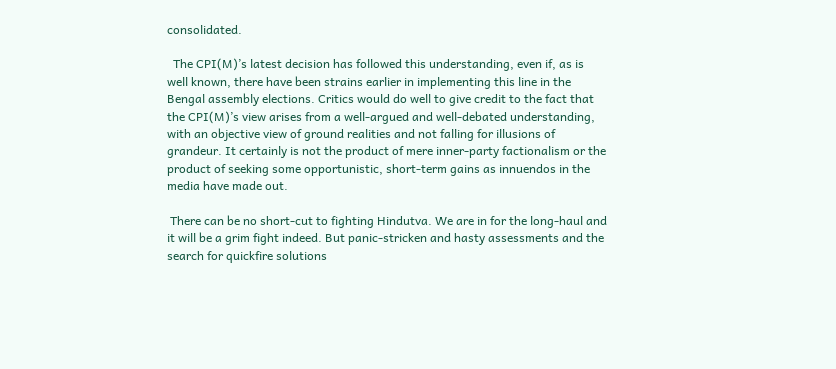consolidated.

  The CPI(M)’s latest decision has followed this understanding, even if, as is well known, there have been strains earlier in implementing this line in the Bengal assembly elections. Critics would do well to give credit to the fact that the CPI(M)’s view arises from a well-argued and well-debated understanding, with an objective view of ground realities and not falling for illusions of grandeur. It certainly is not the product of mere inner-party factionalism or the product of seeking some opportunistic, short-term gains as innuendos in the media have made out.

 There can be no short-cut to fighting Hindutva. We are in for the long-haul and it will be a grim fight indeed. But panic-stricken and hasty assessments and the search for quickfire solutions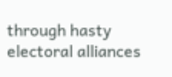through hasty electoral alliances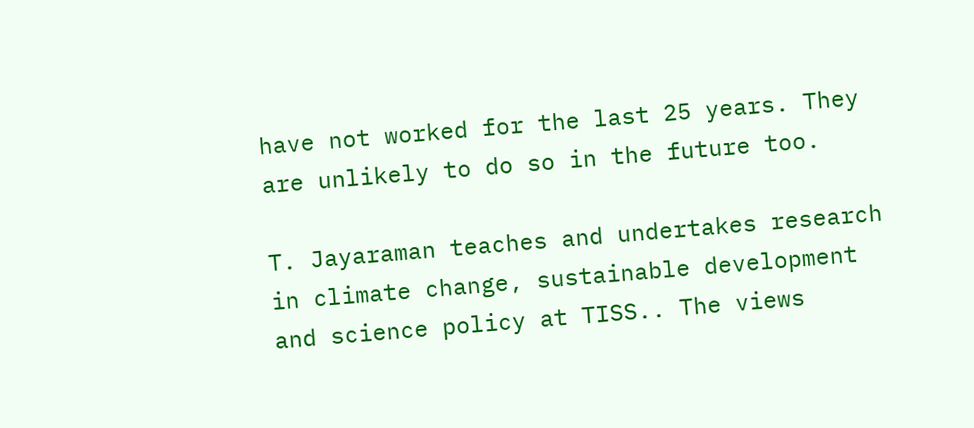have not worked for the last 25 years. They are unlikely to do so in the future too.

T. Jayaraman teaches and undertakes research in climate change, sustainable development and science policy at TISS.. The views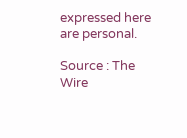expressed here are personal.

Source : The Wire